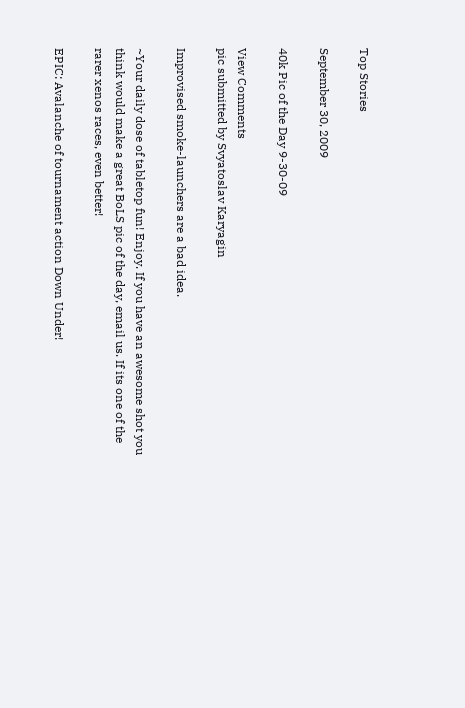Top Stories

September 30, 2009

40k Pic of the Day 9-30-09

View Comments
pic submitted by Svyatoslav Karyagin

Improvised smoke-launchers are a bad idea.

~Your daily dose of tabletop fun! Enjoy. If you have an awesome shot you think would make a great BoLS pic of the day, email us. If its one of the rarer xenos races, even better!

EPIC: Avalanche of tournament action Down Under!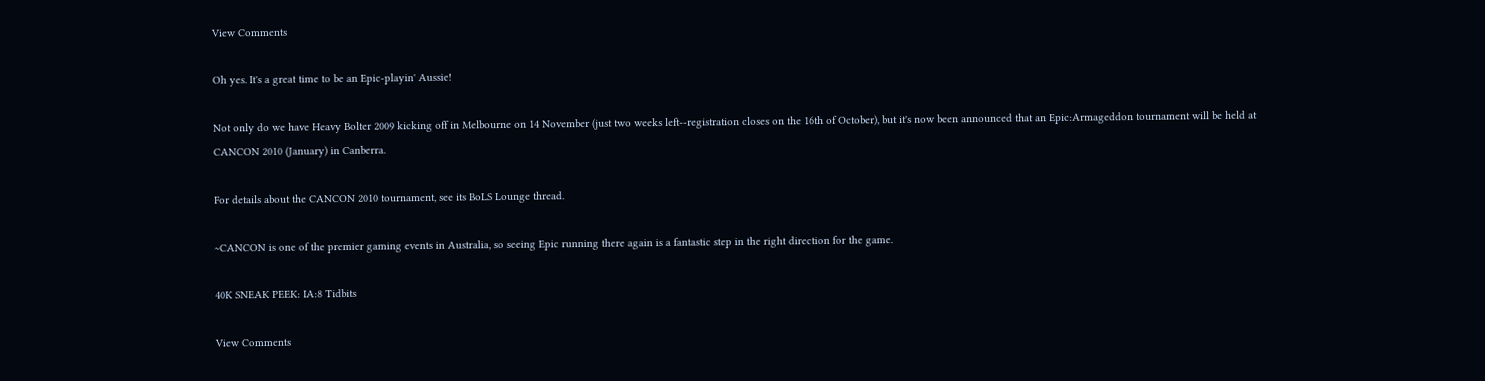View Comments

Oh yes. It's a great time to be an Epic-playin' Aussie!

Not only do we have Heavy Bolter 2009 kicking off in Melbourne on 14 November (just two weeks left--registration closes on the 16th of October), but it's now been announced that an Epic:Armageddon tournament will be held at CANCON 2010 (January) in Canberra.

For details about the CANCON 2010 tournament, see its BoLS Lounge thread.

~CANCON is one of the premier gaming events in Australia, so seeing Epic running there again is a fantastic step in the right direction for the game.

40K SNEAK PEEK: IA:8 Tidbits

View Comments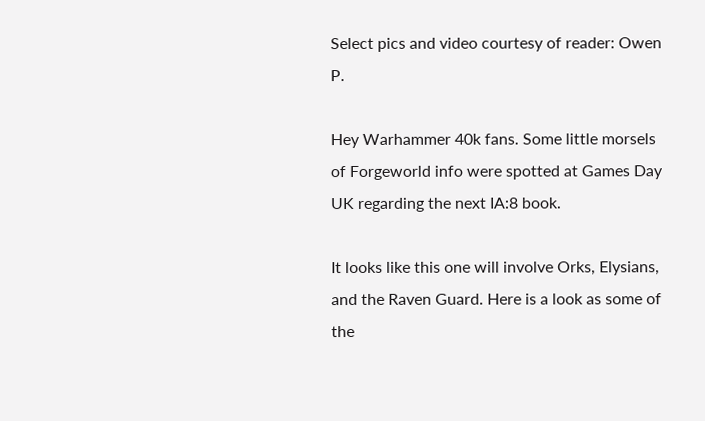Select pics and video courtesy of reader: Owen P.

Hey Warhammer 40k fans. Some little morsels of Forgeworld info were spotted at Games Day UK regarding the next IA:8 book.

It looks like this one will involve Orks, Elysians, and the Raven Guard. Here is a look as some of the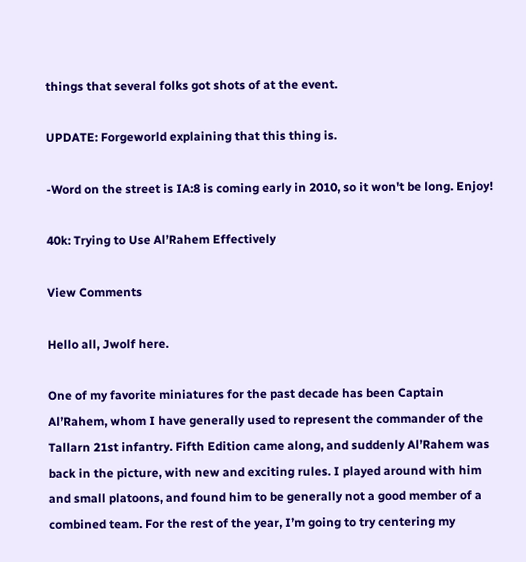things that several folks got shots of at the event.

UPDATE: Forgeworld explaining that this thing is.

-Word on the street is IA:8 is coming early in 2010, so it won't be long. Enjoy!

40k: Trying to Use Al’Rahem Effectively

View Comments

Hello all, Jwolf here.

One of my favorite miniatures for the past decade has been Captain Al’Rahem, whom I have generally used to represent the commander of the Tallarn 21st infantry. Fifth Edition came along, and suddenly Al’Rahem was back in the picture, with new and exciting rules. I played around with him and small platoons, and found him to be generally not a good member of a combined team. For the rest of the year, I’m going to try centering my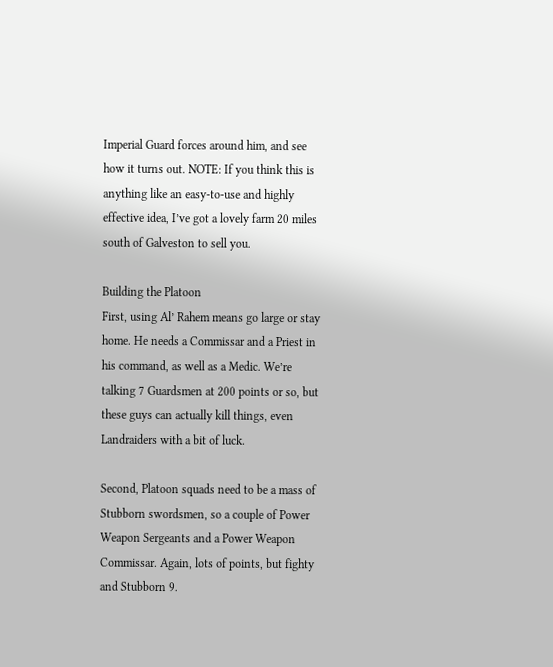Imperial Guard forces around him, and see how it turns out. NOTE: If you think this is anything like an easy-to-use and highly effective idea, I’ve got a lovely farm 20 miles south of Galveston to sell you.

Building the Platoon
First, using Al’ Rahem means go large or stay home. He needs a Commissar and a Priest in his command, as well as a Medic. We’re talking 7 Guardsmen at 200 points or so, but these guys can actually kill things, even Landraiders with a bit of luck.

Second, Platoon squads need to be a mass of Stubborn swordsmen, so a couple of Power Weapon Sergeants and a Power Weapon Commissar. Again, lots of points, but fighty and Stubborn 9.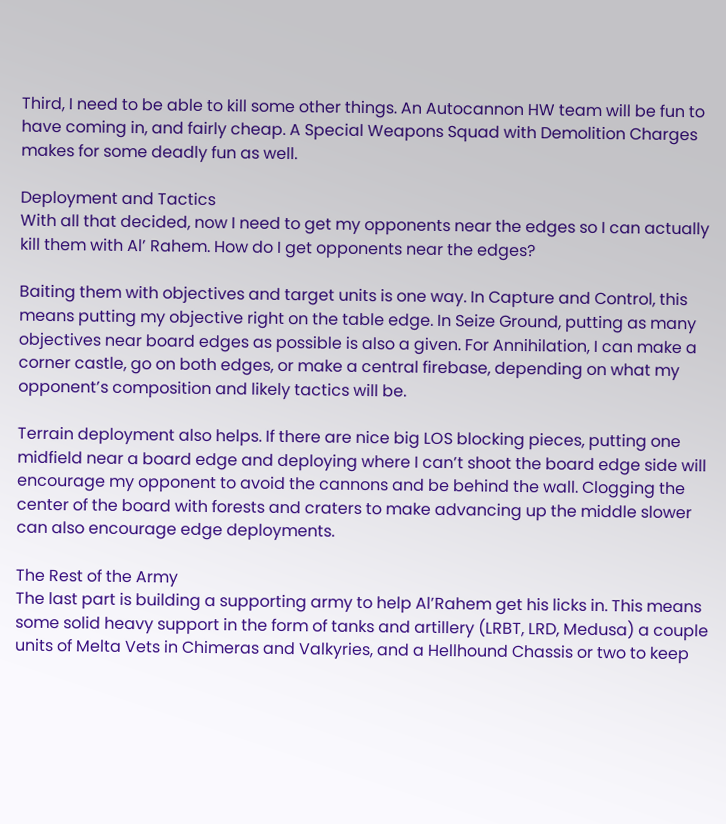Third, I need to be able to kill some other things. An Autocannon HW team will be fun to have coming in, and fairly cheap. A Special Weapons Squad with Demolition Charges makes for some deadly fun as well.

Deployment and Tactics
With all that decided, now I need to get my opponents near the edges so I can actually kill them with Al’ Rahem. How do I get opponents near the edges?

Baiting them with objectives and target units is one way. In Capture and Control, this means putting my objective right on the table edge. In Seize Ground, putting as many objectives near board edges as possible is also a given. For Annihilation, I can make a corner castle, go on both edges, or make a central firebase, depending on what my opponent’s composition and likely tactics will be.

Terrain deployment also helps. If there are nice big LOS blocking pieces, putting one midfield near a board edge and deploying where I can’t shoot the board edge side will encourage my opponent to avoid the cannons and be behind the wall. Clogging the center of the board with forests and craters to make advancing up the middle slower can also encourage edge deployments.

The Rest of the Army
The last part is building a supporting army to help Al’Rahem get his licks in. This means some solid heavy support in the form of tanks and artillery (LRBT, LRD, Medusa) a couple units of Melta Vets in Chimeras and Valkyries, and a Hellhound Chassis or two to keep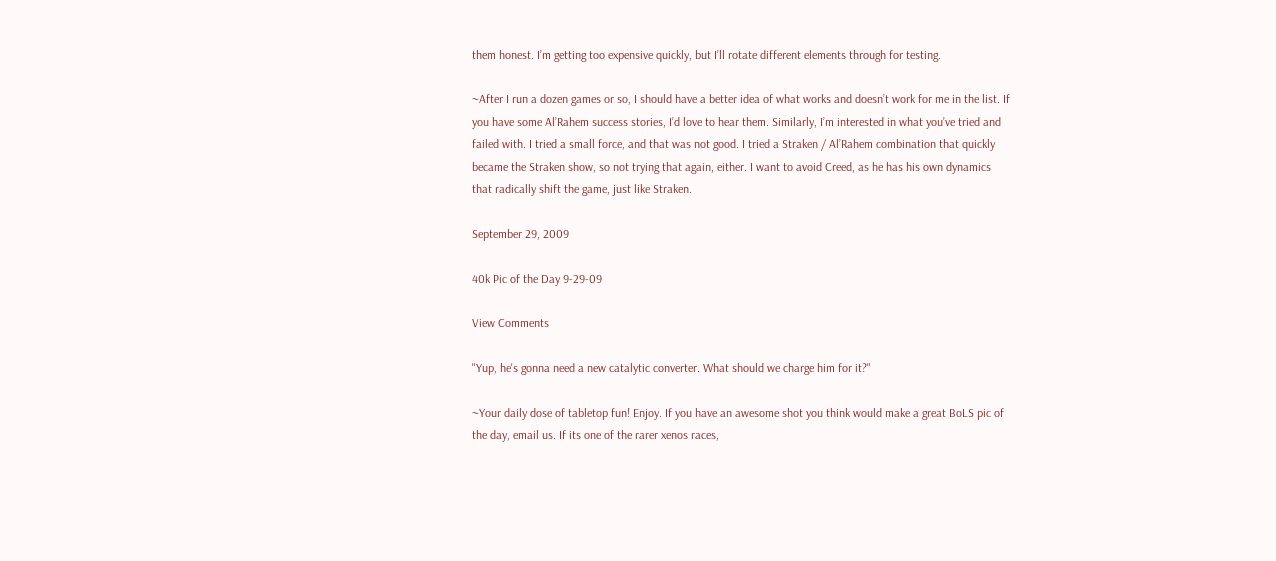them honest. I’m getting too expensive quickly, but I’ll rotate different elements through for testing.

~After I run a dozen games or so, I should have a better idea of what works and doesn’t work for me in the list. If you have some Al’Rahem success stories, I’d love to hear them. Similarly, I’m interested in what you’ve tried and failed with. I tried a small force, and that was not good. I tried a Straken / Al’Rahem combination that quickly became the Straken show, so not trying that again, either. I want to avoid Creed, as he has his own dynamics that radically shift the game, just like Straken.

September 29, 2009

40k Pic of the Day 9-29-09

View Comments

"Yup, he's gonna need a new catalytic converter. What should we charge him for it?"

~Your daily dose of tabletop fun! Enjoy. If you have an awesome shot you think would make a great BoLS pic of the day, email us. If its one of the rarer xenos races,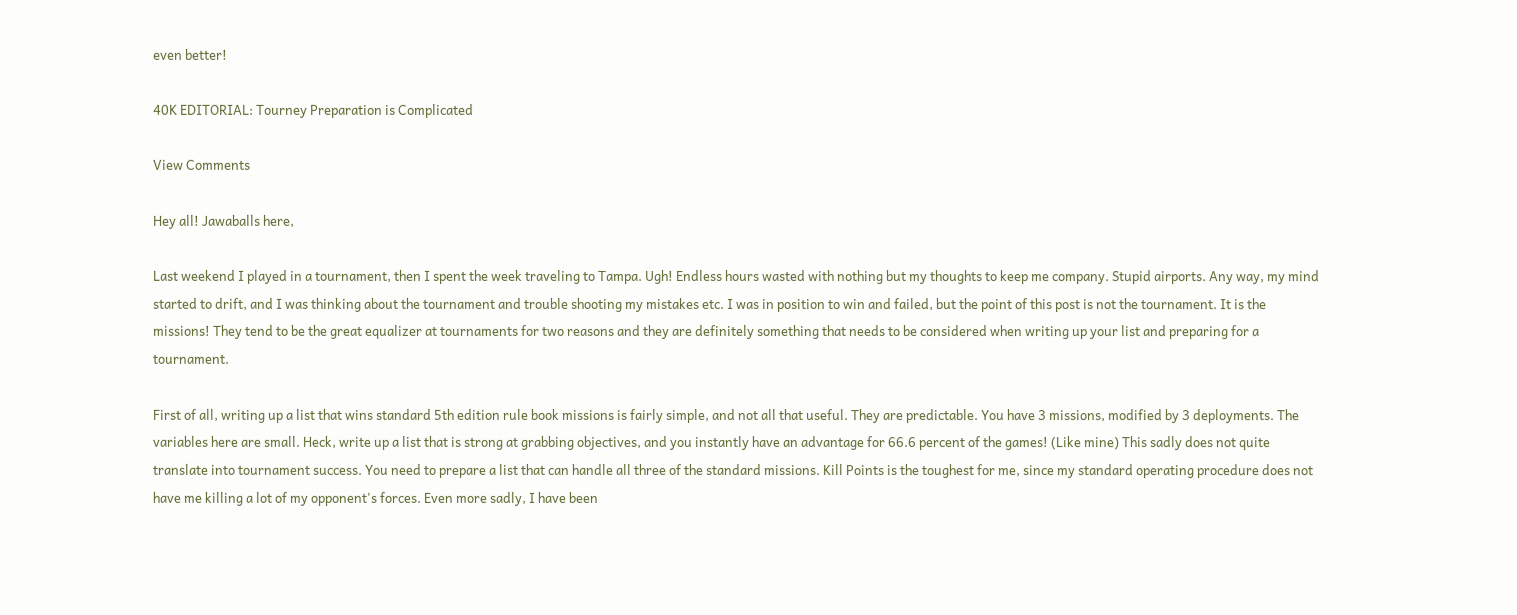even better!

40K EDITORIAL: Tourney Preparation is Complicated

View Comments

Hey all! Jawaballs here,

Last weekend I played in a tournament, then I spent the week traveling to Tampa. Ugh! Endless hours wasted with nothing but my thoughts to keep me company. Stupid airports. Any way, my mind started to drift, and I was thinking about the tournament and trouble shooting my mistakes etc. I was in position to win and failed, but the point of this post is not the tournament. It is the missions! They tend to be the great equalizer at tournaments for two reasons and they are definitely something that needs to be considered when writing up your list and preparing for a tournament.

First of all, writing up a list that wins standard 5th edition rule book missions is fairly simple, and not all that useful. They are predictable. You have 3 missions, modified by 3 deployments. The variables here are small. Heck, write up a list that is strong at grabbing objectives, and you instantly have an advantage for 66.6 percent of the games! (Like mine) This sadly does not quite translate into tournament success. You need to prepare a list that can handle all three of the standard missions. Kill Points is the toughest for me, since my standard operating procedure does not have me killing a lot of my opponent's forces. Even more sadly, I have been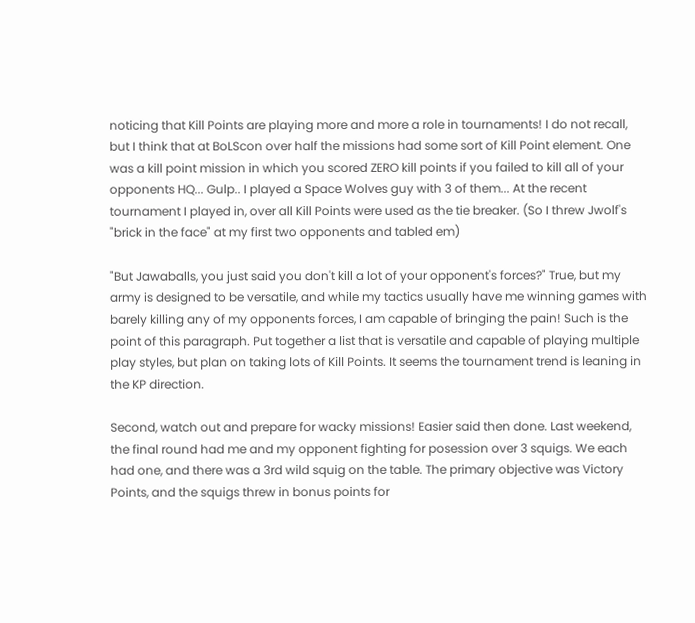noticing that Kill Points are playing more and more a role in tournaments! I do not recall, but I think that at BoLScon over half the missions had some sort of Kill Point element. One was a kill point mission in which you scored ZERO kill points if you failed to kill all of your opponents HQ... Gulp.. I played a Space Wolves guy with 3 of them... At the recent tournament I played in, over all Kill Points were used as the tie breaker. (So I threw Jwolf's "brick in the face" at my first two opponents and tabled em)

"But Jawaballs, you just said you don't kill a lot of your opponent's forces?" True, but my army is designed to be versatile, and while my tactics usually have me winning games with barely killing any of my opponents forces, I am capable of bringing the pain! Such is the point of this paragraph. Put together a list that is versatile and capable of playing multiple play styles, but plan on taking lots of Kill Points. It seems the tournament trend is leaning in the KP direction.

Second, watch out and prepare for wacky missions! Easier said then done. Last weekend, the final round had me and my opponent fighting for posession over 3 squigs. We each had one, and there was a 3rd wild squig on the table. The primary objective was Victory Points, and the squigs threw in bonus points for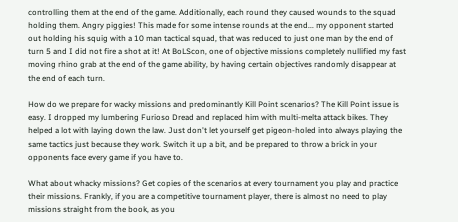controlling them at the end of the game. Additionally, each round they caused wounds to the squad holding them. Angry piggies! This made for some intense rounds at the end... my opponent started out holding his squig with a 10 man tactical squad, that was reduced to just one man by the end of turn 5 and I did not fire a shot at it! At BoLScon, one of objective missions completely nullified my fast moving rhino grab at the end of the game ability, by having certain objectives randomly disappear at the end of each turn.

How do we prepare for wacky missions and predominantly Kill Point scenarios? The Kill Point issue is easy. I dropped my lumbering Furioso Dread and replaced him with multi-melta attack bikes. They helped a lot with laying down the law. Just don't let yourself get pigeon-holed into always playing the same tactics just because they work. Switch it up a bit, and be prepared to throw a brick in your opponents face every game if you have to.

What about whacky missions? Get copies of the scenarios at every tournament you play and practice their missions. Frankly, if you are a competitive tournament player, there is almost no need to play missions straight from the book, as you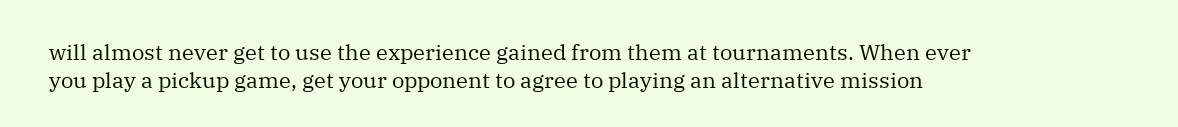will almost never get to use the experience gained from them at tournaments. When ever you play a pickup game, get your opponent to agree to playing an alternative mission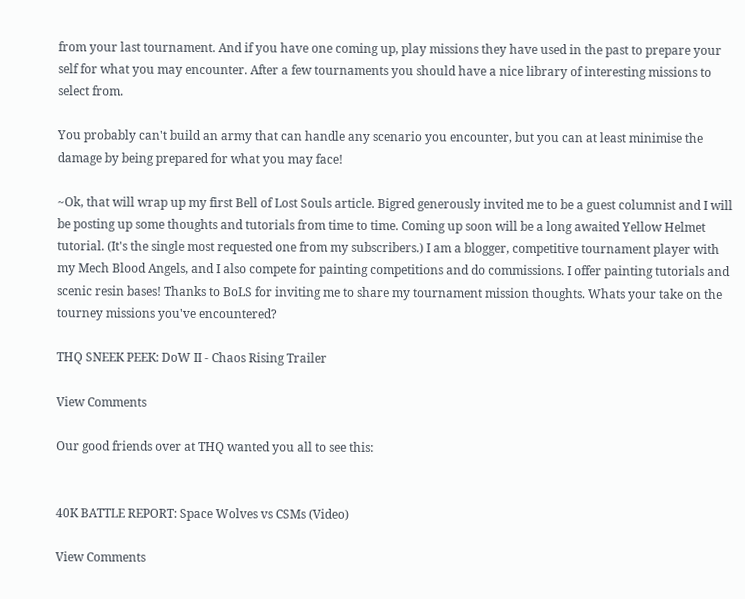from your last tournament. And if you have one coming up, play missions they have used in the past to prepare your self for what you may encounter. After a few tournaments you should have a nice library of interesting missions to select from.

You probably can't build an army that can handle any scenario you encounter, but you can at least minimise the damage by being prepared for what you may face!

~Ok, that will wrap up my first Bell of Lost Souls article. Bigred generously invited me to be a guest columnist and I will be posting up some thoughts and tutorials from time to time. Coming up soon will be a long awaited Yellow Helmet tutorial. (It's the single most requested one from my subscribers.) I am a blogger, competitive tournament player with my Mech Blood Angels, and I also compete for painting competitions and do commissions. I offer painting tutorials and scenic resin bases! Thanks to BoLS for inviting me to share my tournament mission thoughts. Whats your take on the tourney missions you've encountered?

THQ SNEEK PEEK: DoW II - Chaos Rising Trailer

View Comments

Our good friends over at THQ wanted you all to see this:


40K BATTLE REPORT: Space Wolves vs CSMs (Video)

View Comments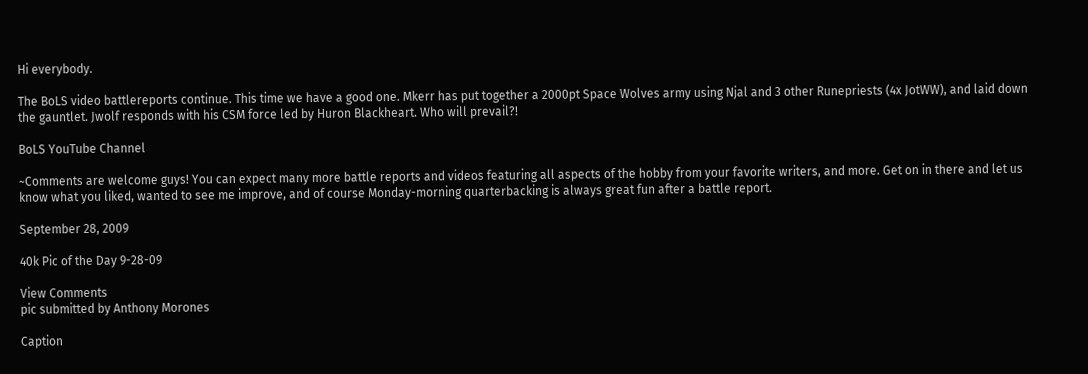Hi everybody.

The BoLS video battlereports continue. This time we have a good one. Mkerr has put together a 2000pt Space Wolves army using Njal and 3 other Runepriests (4x JotWW), and laid down the gauntlet. Jwolf responds with his CSM force led by Huron Blackheart. Who will prevail?!

BoLS YouTube Channel

~Comments are welcome guys! You can expect many more battle reports and videos featuring all aspects of the hobby from your favorite writers, and more. Get on in there and let us know what you liked, wanted to see me improve, and of course Monday-morning quarterbacking is always great fun after a battle report.

September 28, 2009

40k Pic of the Day 9-28-09

View Comments
pic submitted by Anthony Morones

Caption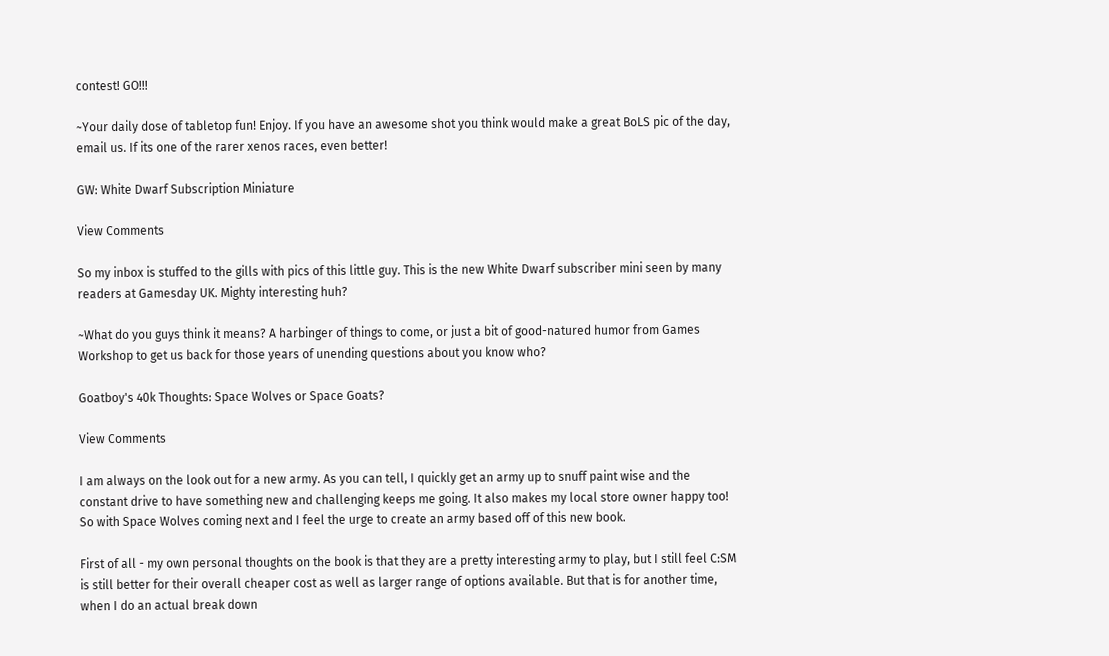contest! GO!!!

~Your daily dose of tabletop fun! Enjoy. If you have an awesome shot you think would make a great BoLS pic of the day, email us. If its one of the rarer xenos races, even better!

GW: White Dwarf Subscription Miniature

View Comments

So my inbox is stuffed to the gills with pics of this little guy. This is the new White Dwarf subscriber mini seen by many readers at Gamesday UK. Mighty interesting huh?

~What do you guys think it means? A harbinger of things to come, or just a bit of good-natured humor from Games Workshop to get us back for those years of unending questions about you know who?

Goatboy's 40k Thoughts: Space Wolves or Space Goats?

View Comments

I am always on the look out for a new army. As you can tell, I quickly get an army up to snuff paint wise and the constant drive to have something new and challenging keeps me going. It also makes my local store owner happy too! So with Space Wolves coming next and I feel the urge to create an army based off of this new book.

First of all - my own personal thoughts on the book is that they are a pretty interesting army to play, but I still feel C:SM is still better for their overall cheaper cost as well as larger range of options available. But that is for another time, when I do an actual break down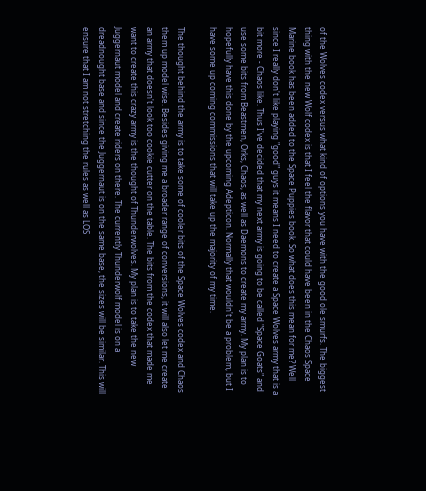of the Wolves codex versus what kind of options you have with the good ole smurfs. The biggest thing with the new Wolf codex is that I feel the flavor that could have been in the Chaos Space Marine book has been added to the Space Puppies book. So what does this mean for me? Well since I really don't like playing "good" guys it means I need to create a Space Wolves army that is a bit more - Chaos like. Thus I've decided that my next army is going to be called "Space Goats" and use some bits from Beastmen, Orks, Chaos, as well as Daemons to create my army. My plan is to hopefully have this done by the upcoming Adepticon. Normally that wouldn't be a problem, but I have some up coming commissions that will take up the majority of my time.

The thought behind the army is to take some of cooler bits of the Space Wolves codex and Chaos them up model wise. Besides giving me a broader range of conversions, it will also let me create an army that doesn't look too cookie cutter on the table. The bits from the codex that made me want to create this crazy army is the thought of Thunderwolves. My plan is to take the new Juggernaut model and create riders on there. The currently Thunderwolf model is on a dreadnought base and since the Juggernaut is on the same base, the sizes will be similar. This will ensure that I am not stretching the rules as well as LOS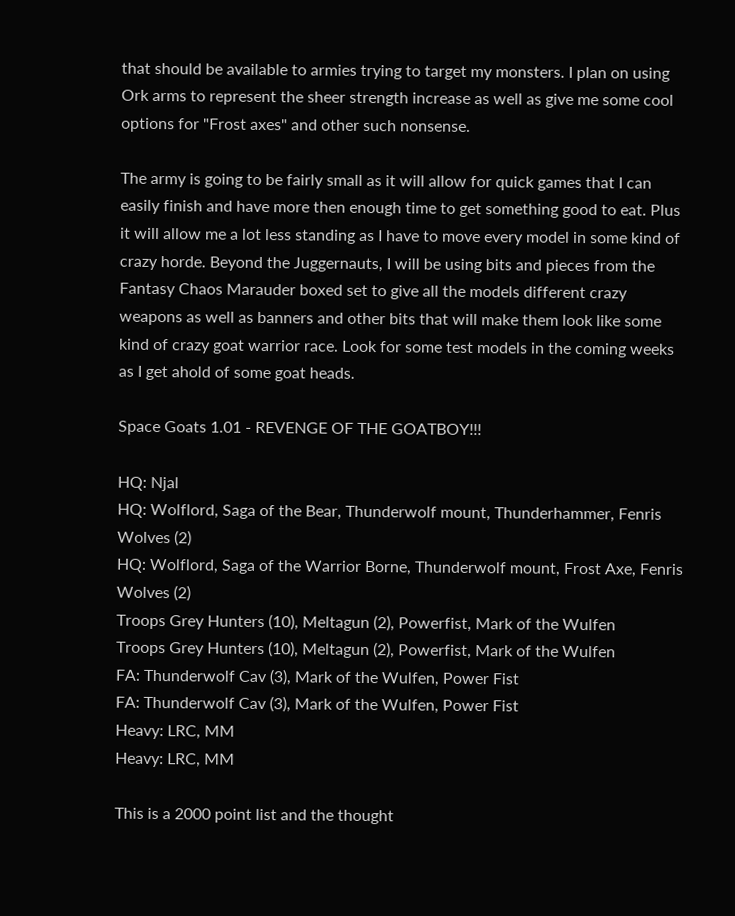that should be available to armies trying to target my monsters. I plan on using Ork arms to represent the sheer strength increase as well as give me some cool options for "Frost axes" and other such nonsense.

The army is going to be fairly small as it will allow for quick games that I can easily finish and have more then enough time to get something good to eat. Plus it will allow me a lot less standing as I have to move every model in some kind of crazy horde. Beyond the Juggernauts, I will be using bits and pieces from the Fantasy Chaos Marauder boxed set to give all the models different crazy weapons as well as banners and other bits that will make them look like some kind of crazy goat warrior race. Look for some test models in the coming weeks as I get ahold of some goat heads.

Space Goats 1.01 - REVENGE OF THE GOATBOY!!!

HQ: Njal
HQ: Wolflord, Saga of the Bear, Thunderwolf mount, Thunderhammer, Fenris Wolves (2)
HQ: Wolflord, Saga of the Warrior Borne, Thunderwolf mount, Frost Axe, Fenris Wolves (2)
Troops Grey Hunters (10), Meltagun (2), Powerfist, Mark of the Wulfen
Troops Grey Hunters (10), Meltagun (2), Powerfist, Mark of the Wulfen
FA: Thunderwolf Cav (3), Mark of the Wulfen, Power Fist
FA: Thunderwolf Cav (3), Mark of the Wulfen, Power Fist
Heavy: LRC, MM
Heavy: LRC, MM

This is a 2000 point list and the thought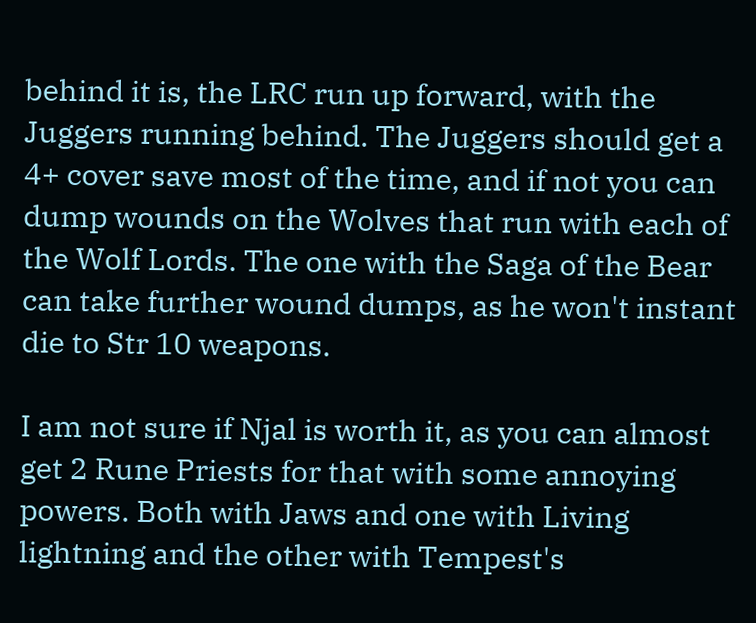behind it is, the LRC run up forward, with the Juggers running behind. The Juggers should get a 4+ cover save most of the time, and if not you can dump wounds on the Wolves that run with each of the Wolf Lords. The one with the Saga of the Bear can take further wound dumps, as he won't instant die to Str 10 weapons.

I am not sure if Njal is worth it, as you can almost get 2 Rune Priests for that with some annoying powers. Both with Jaws and one with Living lightning and the other with Tempest's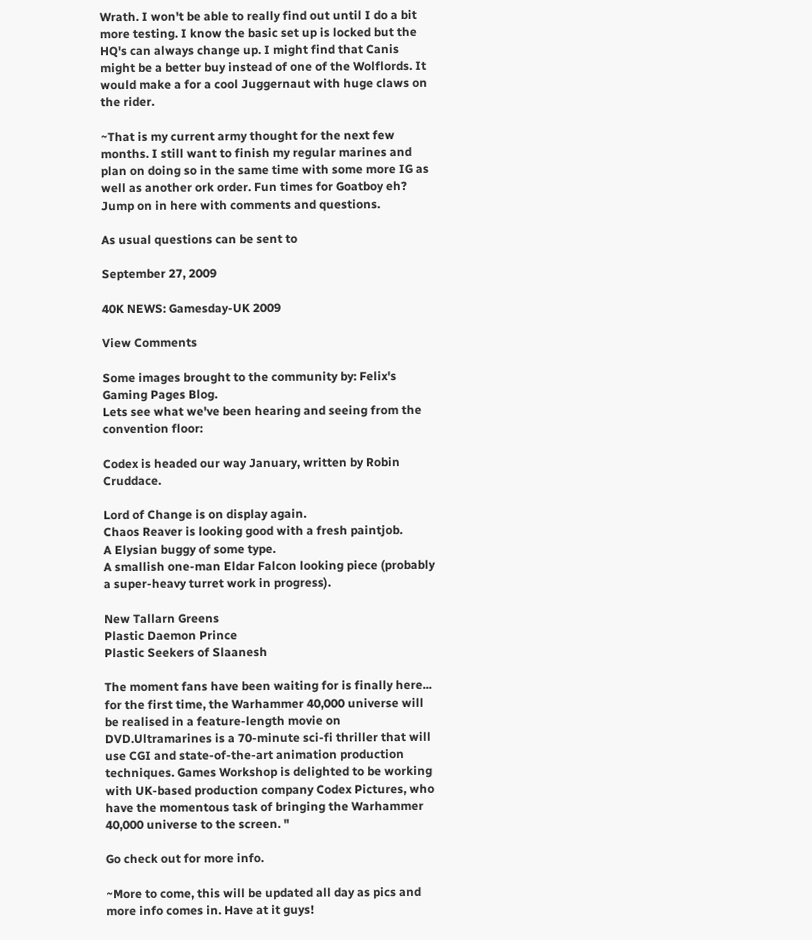Wrath. I won't be able to really find out until I do a bit more testing. I know the basic set up is locked but the HQ's can always change up. I might find that Canis might be a better buy instead of one of the Wolflords. It would make a for a cool Juggernaut with huge claws on the rider.

~That is my current army thought for the next few months. I still want to finish my regular marines and plan on doing so in the same time with some more IG as well as another ork order. Fun times for Goatboy eh? Jump on in here with comments and questions.

As usual questions can be sent to

September 27, 2009

40K NEWS: Gamesday-UK 2009

View Comments

Some images brought to the community by: Felix's Gaming Pages Blog.
Lets see what we've been hearing and seeing from the convention floor:

Codex is headed our way January, written by Robin Cruddace.

Lord of Change is on display again.
Chaos Reaver is looking good with a fresh paintjob.
A Elysian buggy of some type.
A smallish one-man Eldar Falcon looking piece (probably a super-heavy turret work in progress).

New Tallarn Greens
Plastic Daemon Prince
Plastic Seekers of Slaanesh

The moment fans have been waiting for is finally here... for the first time, the Warhammer 40,000 universe will be realised in a feature-length movie on DVD.Ultramarines is a 70-minute sci-fi thriller that will use CGI and state-of-the-art animation production techniques. Games Workshop is delighted to be working with UK-based production company Codex Pictures, who have the momentous task of bringing the Warhammer 40,000 universe to the screen. "

Go check out for more info.

~More to come, this will be updated all day as pics and more info comes in. Have at it guys!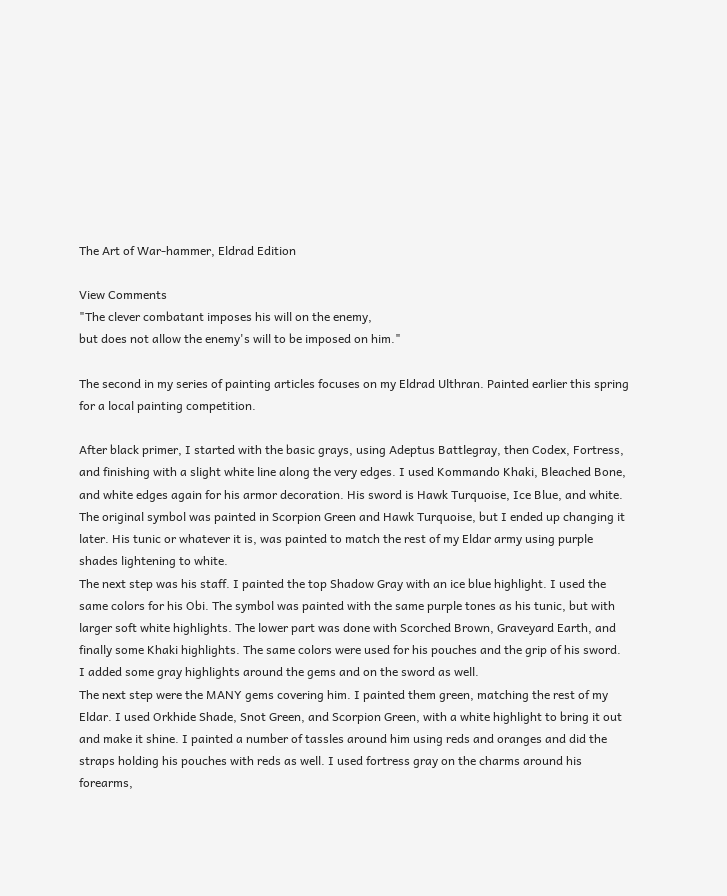The Art of War-hammer, Eldrad Edition

View Comments
"The clever combatant imposes his will on the enemy,
but does not allow the enemy's will to be imposed on him."

The second in my series of painting articles focuses on my Eldrad Ulthran. Painted earlier this spring for a local painting competition.

After black primer, I started with the basic grays, using Adeptus Battlegray, then Codex, Fortress, and finishing with a slight white line along the very edges. I used Kommando Khaki, Bleached Bone, and white edges again for his armor decoration. His sword is Hawk Turquoise, Ice Blue, and white. The original symbol was painted in Scorpion Green and Hawk Turquoise, but I ended up changing it later. His tunic or whatever it is, was painted to match the rest of my Eldar army using purple shades lightening to white.
The next step was his staff. I painted the top Shadow Gray with an ice blue highlight. I used the same colors for his Obi. The symbol was painted with the same purple tones as his tunic, but with larger soft white highlights. The lower part was done with Scorched Brown, Graveyard Earth, and finally some Khaki highlights. The same colors were used for his pouches and the grip of his sword. I added some gray highlights around the gems and on the sword as well.
The next step were the MANY gems covering him. I painted them green, matching the rest of my Eldar. I used Orkhide Shade, Snot Green, and Scorpion Green, with a white highlight to bring it out and make it shine. I painted a number of tassles around him using reds and oranges and did the straps holding his pouches with reds as well. I used fortress gray on the charms around his forearms,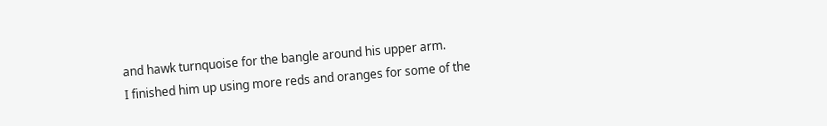and hawk turnquoise for the bangle around his upper arm.
I finished him up using more reds and oranges for some of the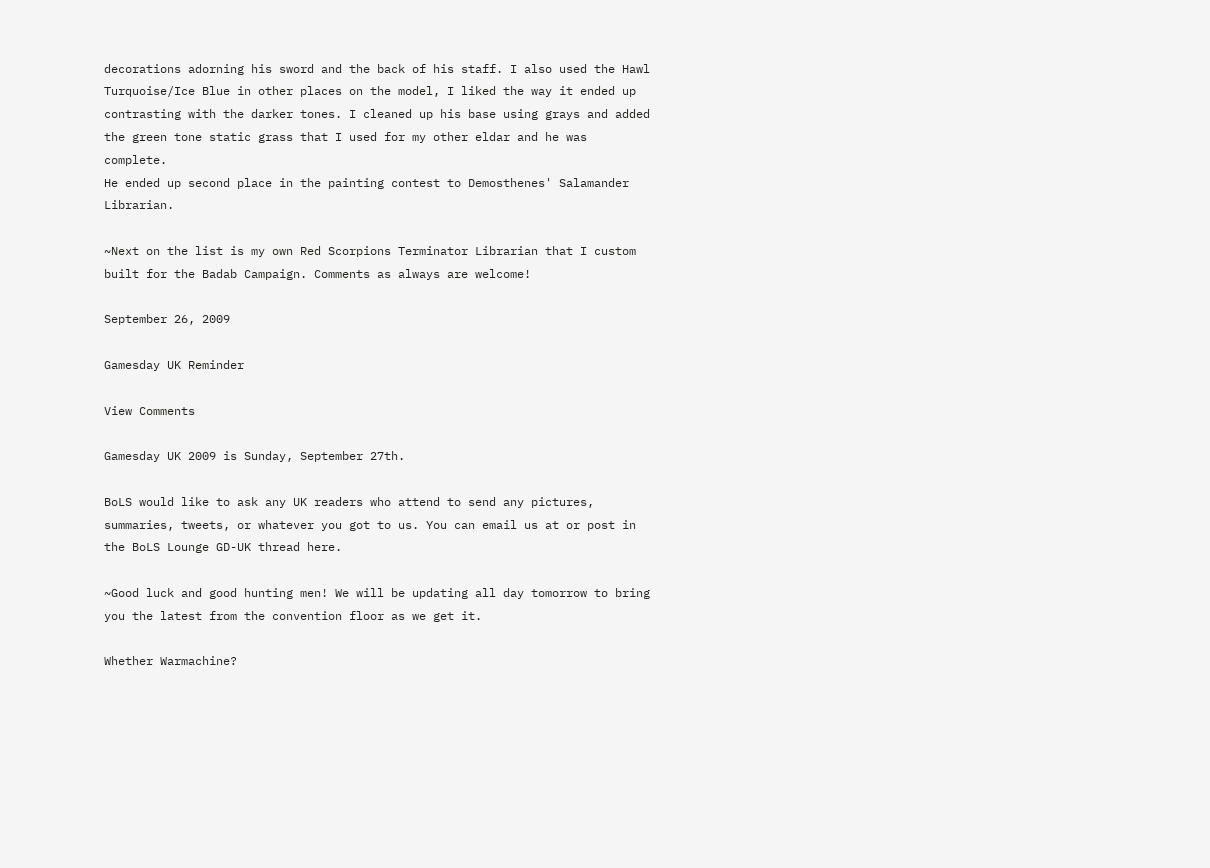decorations adorning his sword and the back of his staff. I also used the Hawl Turquoise/Ice Blue in other places on the model, I liked the way it ended up contrasting with the darker tones. I cleaned up his base using grays and added the green tone static grass that I used for my other eldar and he was complete.
He ended up second place in the painting contest to Demosthenes' Salamander Librarian.

~Next on the list is my own Red Scorpions Terminator Librarian that I custom built for the Badab Campaign. Comments as always are welcome!

September 26, 2009

Gamesday UK Reminder

View Comments

Gamesday UK 2009 is Sunday, September 27th.

BoLS would like to ask any UK readers who attend to send any pictures, summaries, tweets, or whatever you got to us. You can email us at or post in the BoLS Lounge GD-UK thread here.

~Good luck and good hunting men! We will be updating all day tomorrow to bring you the latest from the convention floor as we get it.

Whether Warmachine?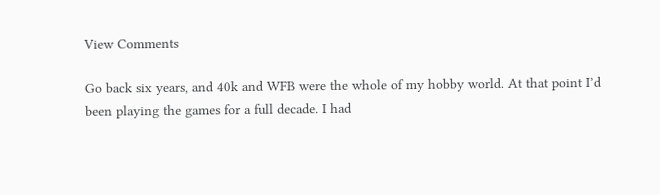View Comments

Go back six years, and 40k and WFB were the whole of my hobby world. At that point I’d been playing the games for a full decade. I had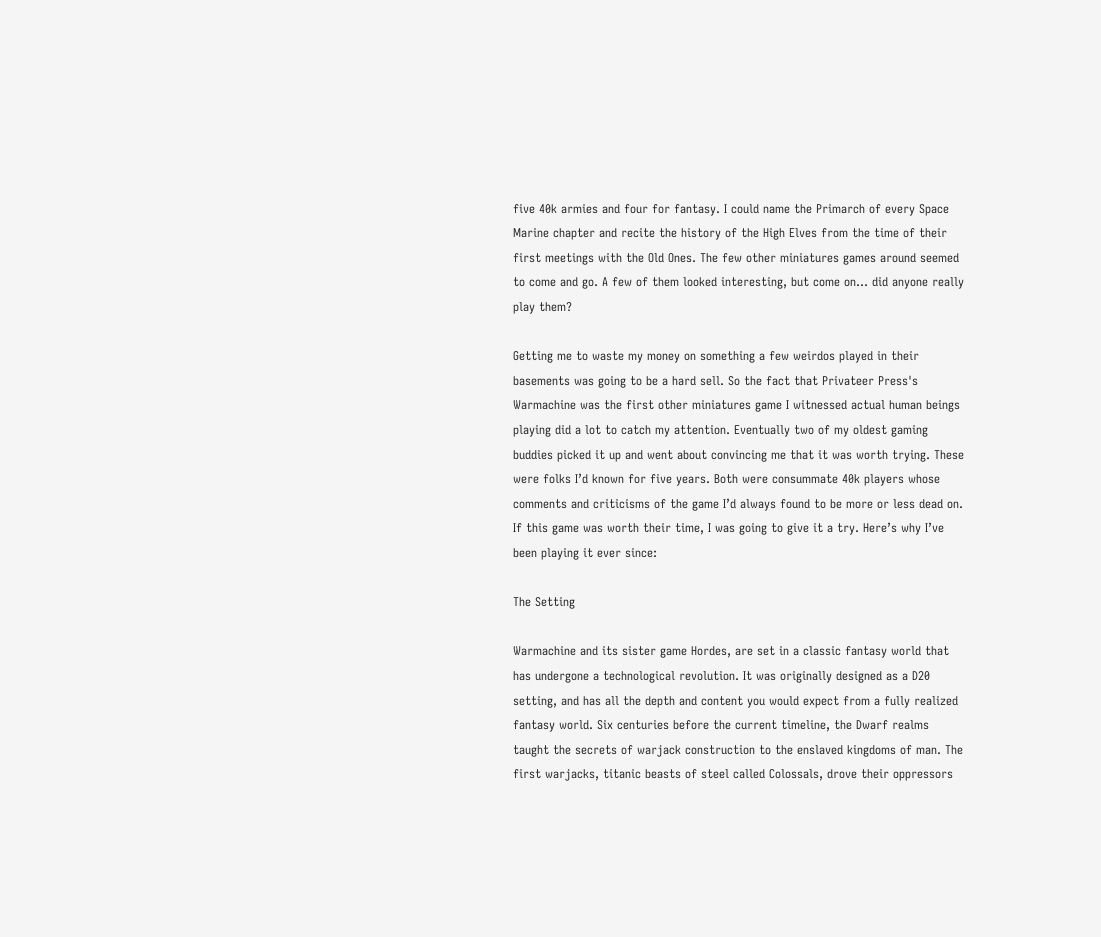five 40k armies and four for fantasy. I could name the Primarch of every Space Marine chapter and recite the history of the High Elves from the time of their first meetings with the Old Ones. The few other miniatures games around seemed to come and go. A few of them looked interesting, but come on… did anyone really play them?

Getting me to waste my money on something a few weirdos played in their basements was going to be a hard sell. So the fact that Privateer Press's Warmachine was the first other miniatures game I witnessed actual human beings playing did a lot to catch my attention. Eventually two of my oldest gaming buddies picked it up and went about convincing me that it was worth trying. These were folks I’d known for five years. Both were consummate 40k players whose comments and criticisms of the game I’d always found to be more or less dead on. If this game was worth their time, I was going to give it a try. Here’s why I’ve been playing it ever since:

The Setting

Warmachine and its sister game Hordes, are set in a classic fantasy world that has undergone a technological revolution. It was originally designed as a D20 setting, and has all the depth and content you would expect from a fully realized fantasy world. Six centuries before the current timeline, the Dwarf realms taught the secrets of warjack construction to the enslaved kingdoms of man. The first warjacks, titanic beasts of steel called Colossals, drove their oppressors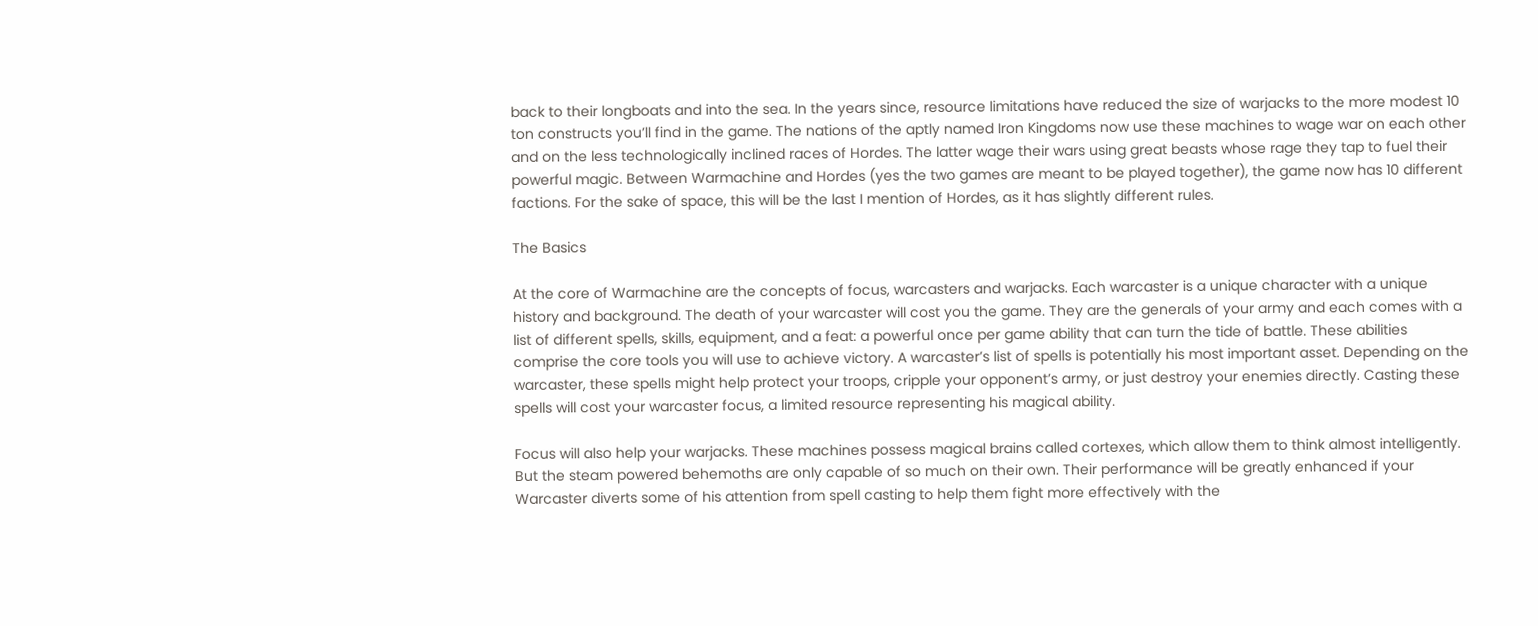back to their longboats and into the sea. In the years since, resource limitations have reduced the size of warjacks to the more modest 10 ton constructs you’ll find in the game. The nations of the aptly named Iron Kingdoms now use these machines to wage war on each other and on the less technologically inclined races of Hordes. The latter wage their wars using great beasts whose rage they tap to fuel their powerful magic. Between Warmachine and Hordes (yes the two games are meant to be played together), the game now has 10 different factions. For the sake of space, this will be the last I mention of Hordes, as it has slightly different rules.

The Basics

At the core of Warmachine are the concepts of focus, warcasters and warjacks. Each warcaster is a unique character with a unique history and background. The death of your warcaster will cost you the game. They are the generals of your army and each comes with a list of different spells, skills, equipment, and a feat: a powerful once per game ability that can turn the tide of battle. These abilities comprise the core tools you will use to achieve victory. A warcaster’s list of spells is potentially his most important asset. Depending on the warcaster, these spells might help protect your troops, cripple your opponent’s army, or just destroy your enemies directly. Casting these spells will cost your warcaster focus, a limited resource representing his magical ability.

Focus will also help your warjacks. These machines possess magical brains called cortexes, which allow them to think almost intelligently. But the steam powered behemoths are only capable of so much on their own. Their performance will be greatly enhanced if your Warcaster diverts some of his attention from spell casting to help them fight more effectively with the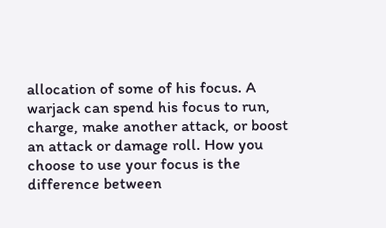allocation of some of his focus. A warjack can spend his focus to run, charge, make another attack, or boost an attack or damage roll. How you choose to use your focus is the difference between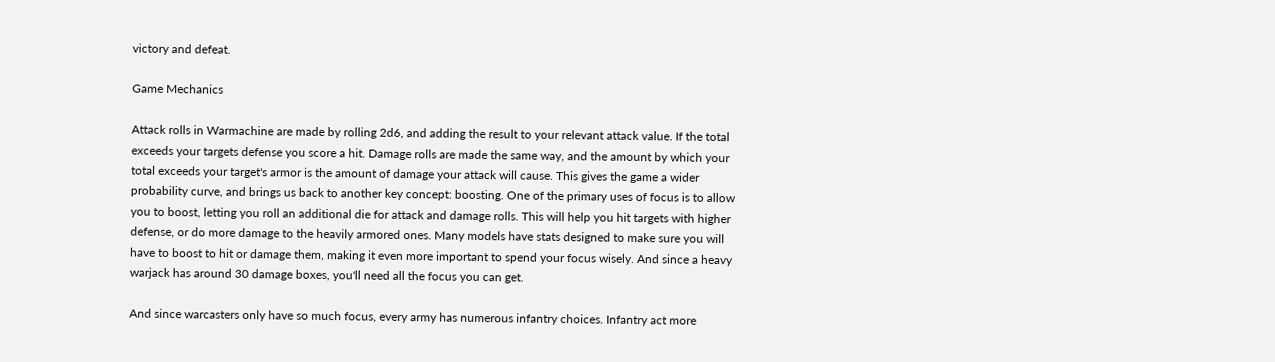victory and defeat.

Game Mechanics

Attack rolls in Warmachine are made by rolling 2d6, and adding the result to your relevant attack value. If the total exceeds your targets defense you score a hit. Damage rolls are made the same way, and the amount by which your total exceeds your target's armor is the amount of damage your attack will cause. This gives the game a wider probability curve, and brings us back to another key concept: boosting. One of the primary uses of focus is to allow you to boost, letting you roll an additional die for attack and damage rolls. This will help you hit targets with higher defense, or do more damage to the heavily armored ones. Many models have stats designed to make sure you will have to boost to hit or damage them, making it even more important to spend your focus wisely. And since a heavy warjack has around 30 damage boxes, you'll need all the focus you can get.

And since warcasters only have so much focus, every army has numerous infantry choices. Infantry act more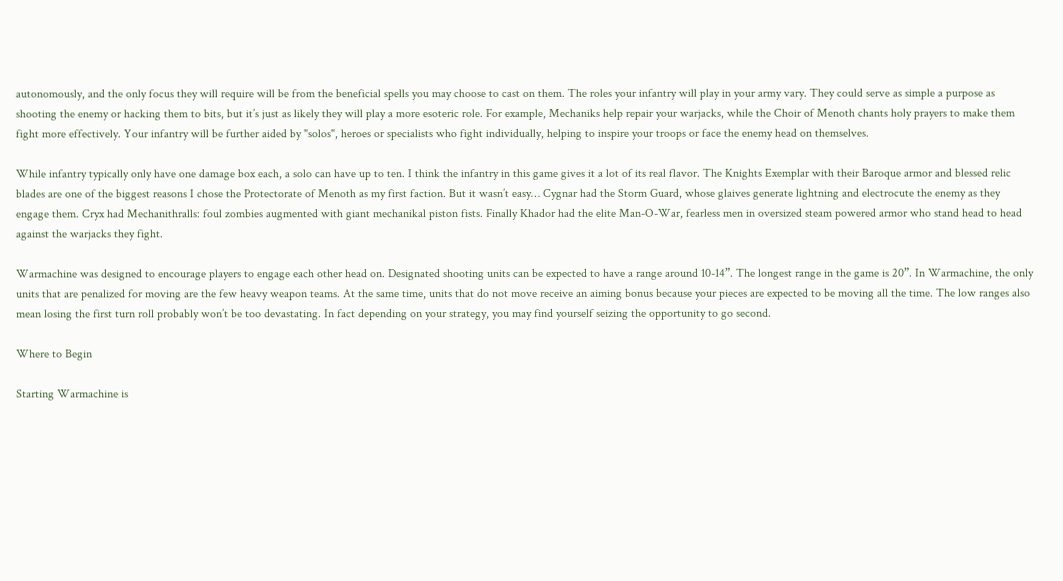autonomously, and the only focus they will require will be from the beneficial spells you may choose to cast on them. The roles your infantry will play in your army vary. They could serve as simple a purpose as shooting the enemy or hacking them to bits, but it’s just as likely they will play a more esoteric role. For example, Mechaniks help repair your warjacks, while the Choir of Menoth chants holy prayers to make them fight more effectively. Your infantry will be further aided by "solos", heroes or specialists who fight individually, helping to inspire your troops or face the enemy head on themselves.

While infantry typically only have one damage box each, a solo can have up to ten. I think the infantry in this game gives it a lot of its real flavor. The Knights Exemplar with their Baroque armor and blessed relic blades are one of the biggest reasons I chose the Protectorate of Menoth as my first faction. But it wasn’t easy… Cygnar had the Storm Guard, whose glaives generate lightning and electrocute the enemy as they engage them. Cryx had Mechanithralls: foul zombies augmented with giant mechanikal piston fists. Finally Khador had the elite Man-O-War, fearless men in oversized steam powered armor who stand head to head against the warjacks they fight.

Warmachine was designed to encourage players to engage each other head on. Designated shooting units can be expected to have a range around 10-14”. The longest range in the game is 20”. In Warmachine, the only units that are penalized for moving are the few heavy weapon teams. At the same time, units that do not move receive an aiming bonus because your pieces are expected to be moving all the time. The low ranges also mean losing the first turn roll probably won’t be too devastating. In fact depending on your strategy, you may find yourself seizing the opportunity to go second.

Where to Begin

Starting Warmachine is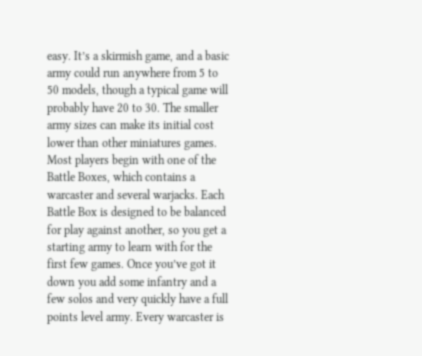easy. It’s a skirmish game, and a basic army could run anywhere from 5 to 50 models, though a typical game will probably have 20 to 30. The smaller army sizes can make its initial cost lower than other miniatures games. Most players begin with one of the Battle Boxes, which contains a warcaster and several warjacks. Each Battle Box is designed to be balanced for play against another, so you get a starting army to learn with for the first few games. Once you’ve got it down you add some infantry and a few solos and very quickly have a full points level army. Every warcaster is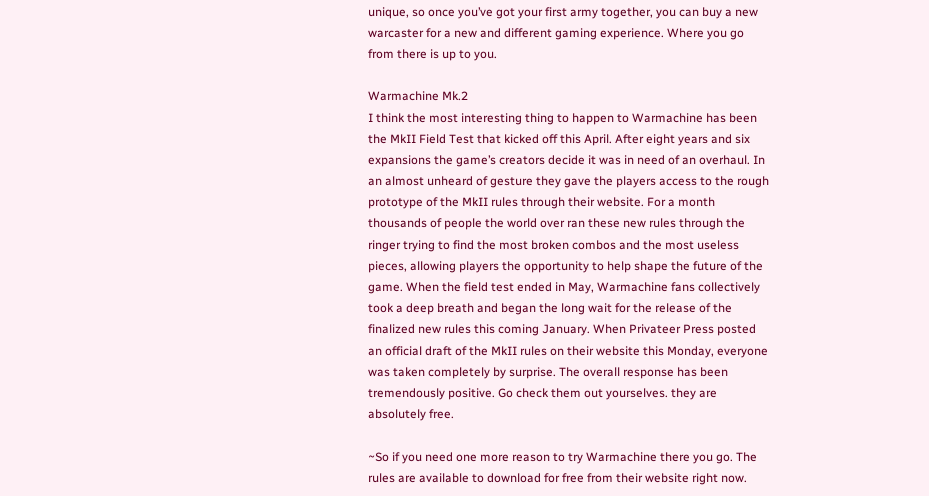unique, so once you’ve got your first army together, you can buy a new warcaster for a new and different gaming experience. Where you go from there is up to you.

Warmachine Mk.2
I think the most interesting thing to happen to Warmachine has been the MkII Field Test that kicked off this April. After eight years and six expansions the game’s creators decide it was in need of an overhaul. In an almost unheard of gesture they gave the players access to the rough prototype of the MkII rules through their website. For a month thousands of people the world over ran these new rules through the ringer trying to find the most broken combos and the most useless pieces, allowing players the opportunity to help shape the future of the game. When the field test ended in May, Warmachine fans collectively took a deep breath and began the long wait for the release of the finalized new rules this coming January. When Privateer Press posted an official draft of the MkII rules on their website this Monday, everyone was taken completely by surprise. The overall response has been tremendously positive. Go check them out yourselves. they are absolutely free.

~So if you need one more reason to try Warmachine there you go. The rules are available to download for free from their website right now.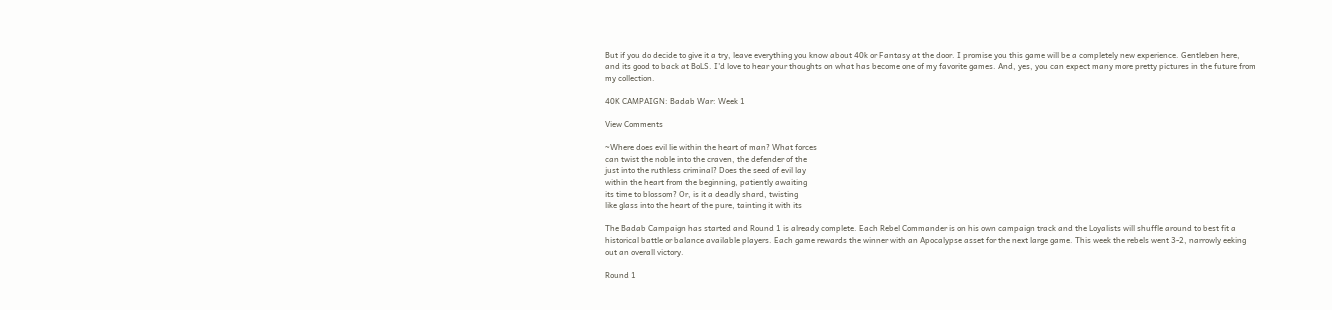But if you do decide to give it a try, leave everything you know about 40k or Fantasy at the door. I promise you this game will be a completely new experience. Gentleben here, and its good to back at BoLS. I'd love to hear your thoughts on what has become one of my favorite games. And, yes, you can expect many more pretty pictures in the future from my collection.

40K CAMPAIGN: Badab War: Week 1

View Comments

~Where does evil lie within the heart of man? What forces
can twist the noble into the craven, the defender of the
just into the ruthless criminal? Does the seed of evil lay
within the heart from the beginning, patiently awaiting
its time to blossom? Or, is it a deadly shard, twisting
like glass into the heart of the pure, tainting it with its

The Badab Campaign has started and Round 1 is already complete. Each Rebel Commander is on his own campaign track and the Loyalists will shuffle around to best fit a historical battle or balance available players. Each game rewards the winner with an Apocalypse asset for the next large game. This week the rebels went 3-2, narrowly eeking out an overall victory.

Round 1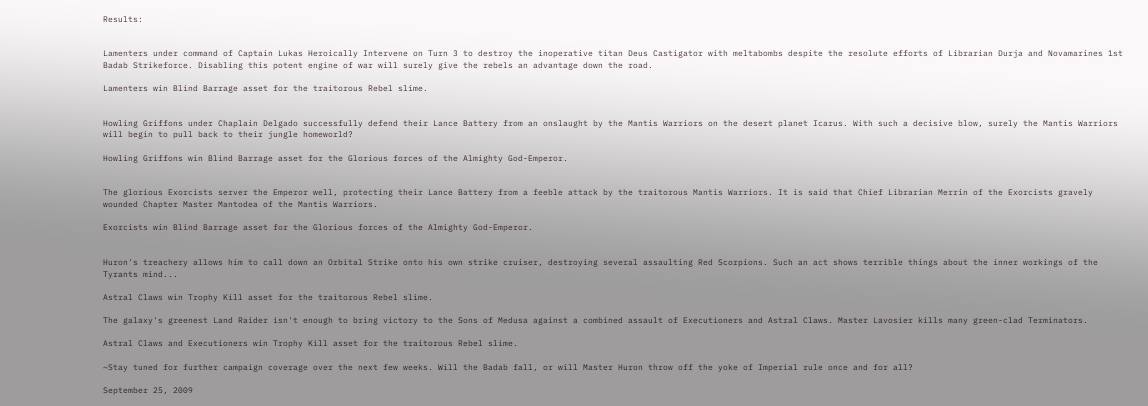Results:


Lamenters under command of Captain Lukas Heroically Intervene on Turn 3 to destroy the inoperative titan Deus Castigator with meltabombs despite the resolute efforts of Librarian Durja and Novamarines 1st Badab Strikeforce. Disabling this potent engine of war will surely give the rebels an advantage down the road.

Lamenters win Blind Barrage asset for the traitorous Rebel slime.


Howling Griffons under Chaplain Delgado successfully defend their Lance Battery from an onslaught by the Mantis Warriors on the desert planet Icarus. With such a decisive blow, surely the Mantis Warriors will begin to pull back to their jungle homeworld?

Howling Griffons win Blind Barrage asset for the Glorious forces of the Almighty God-Emperor.


The glorious Exorcists server the Emperor well, protecting their Lance Battery from a feeble attack by the traitorous Mantis Warriors. It is said that Chief Librarian Merrin of the Exorcists gravely wounded Chapter Master Mantodea of the Mantis Warriors.

Exorcists win Blind Barrage asset for the Glorious forces of the Almighty God-Emperor.


Huron's treachery allows him to call down an Orbital Strike onto his own strike cruiser, destroying several assaulting Red Scorpions. Such an act shows terrible things about the inner workings of the Tyrants mind...

Astral Claws win Trophy Kill asset for the traitorous Rebel slime.

The galaxy's greenest Land Raider isn't enough to bring victory to the Sons of Medusa against a combined assault of Executioners and Astral Claws. Master Lavosier kills many green-clad Terminators.

Astral Claws and Executioners win Trophy Kill asset for the traitorous Rebel slime.

~Stay tuned for further campaign coverage over the next few weeks. Will the Badab fall, or will Master Huron throw off the yoke of Imperial rule once and for all?

September 25, 2009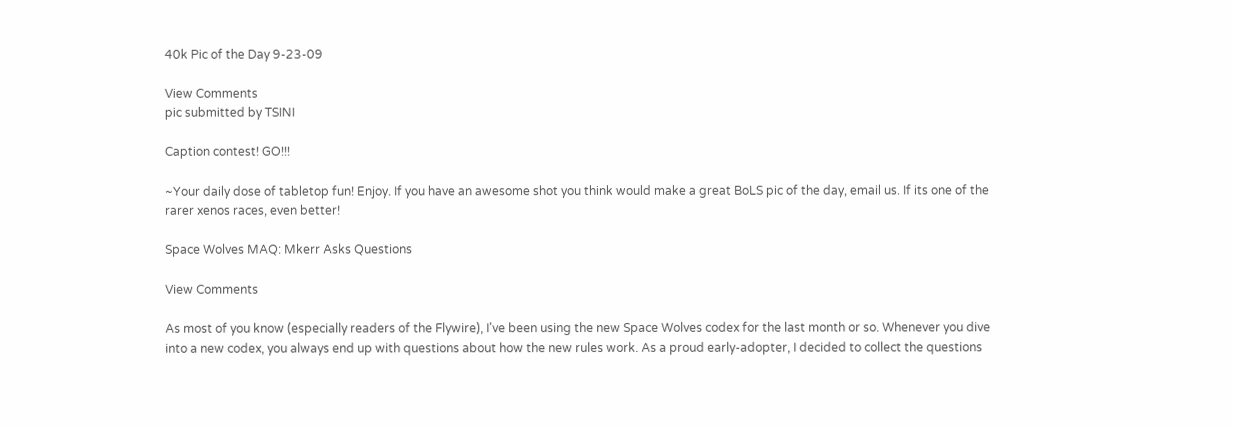40k Pic of the Day 9-23-09

View Comments
pic submitted by TSINI

Caption contest! GO!!!

~Your daily dose of tabletop fun! Enjoy. If you have an awesome shot you think would make a great BoLS pic of the day, email us. If its one of the rarer xenos races, even better!

Space Wolves MAQ: Mkerr Asks Questions

View Comments

As most of you know (especially readers of the Flywire), I've been using the new Space Wolves codex for the last month or so. Whenever you dive into a new codex, you always end up with questions about how the new rules work. As a proud early-adopter, I decided to collect the questions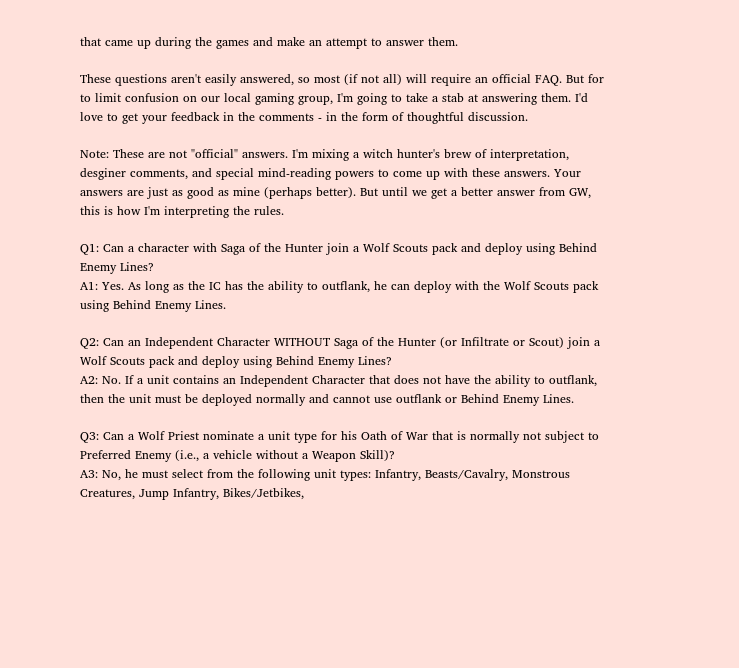that came up during the games and make an attempt to answer them.

These questions aren't easily answered, so most (if not all) will require an official FAQ. But for to limit confusion on our local gaming group, I'm going to take a stab at answering them. I'd love to get your feedback in the comments - in the form of thoughtful discussion.

Note: These are not "official" answers. I'm mixing a witch hunter's brew of interpretation, desginer comments, and special mind-reading powers to come up with these answers. Your answers are just as good as mine (perhaps better). But until we get a better answer from GW, this is how I'm interpreting the rules.

Q1: Can a character with Saga of the Hunter join a Wolf Scouts pack and deploy using Behind Enemy Lines?
A1: Yes. As long as the IC has the ability to outflank, he can deploy with the Wolf Scouts pack using Behind Enemy Lines.

Q2: Can an Independent Character WITHOUT Saga of the Hunter (or Infiltrate or Scout) join a Wolf Scouts pack and deploy using Behind Enemy Lines?
A2: No. If a unit contains an Independent Character that does not have the ability to outflank, then the unit must be deployed normally and cannot use outflank or Behind Enemy Lines.

Q3: Can a Wolf Priest nominate a unit type for his Oath of War that is normally not subject to Preferred Enemy (i.e., a vehicle without a Weapon Skill)?
A3: No, he must select from the following unit types: Infantry, Beasts/Cavalry, Monstrous Creatures, Jump Infantry, Bikes/Jetbikes,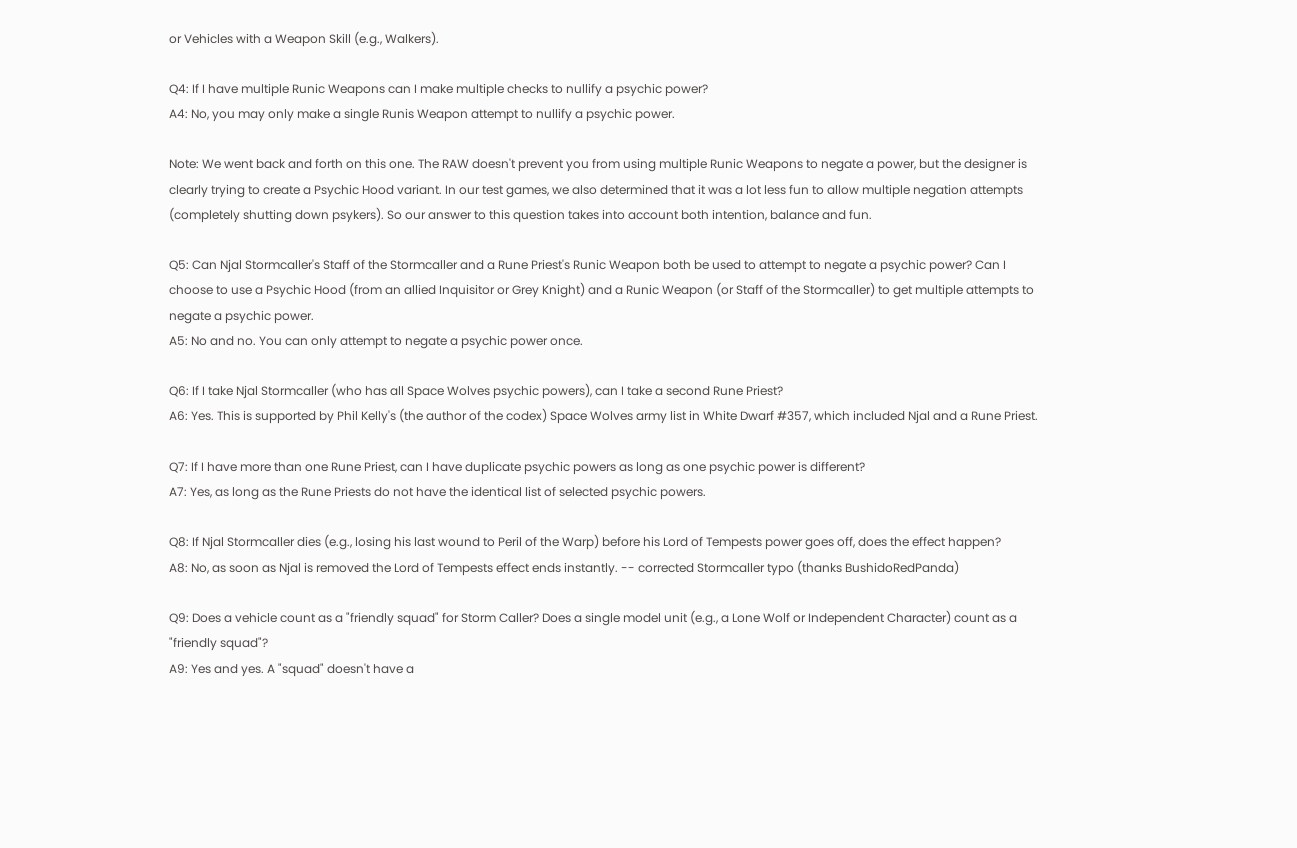or Vehicles with a Weapon Skill (e.g., Walkers).

Q4: If I have multiple Runic Weapons can I make multiple checks to nullify a psychic power?
A4: No, you may only make a single Runis Weapon attempt to nullify a psychic power.

Note: We went back and forth on this one. The RAW doesn't prevent you from using multiple Runic Weapons to negate a power, but the designer is clearly trying to create a Psychic Hood variant. In our test games, we also determined that it was a lot less fun to allow multiple negation attempts (completely shutting down psykers). So our answer to this question takes into account both intention, balance and fun.

Q5: Can Njal Stormcaller's Staff of the Stormcaller and a Rune Priest's Runic Weapon both be used to attempt to negate a psychic power? Can I choose to use a Psychic Hood (from an allied Inquisitor or Grey Knight) and a Runic Weapon (or Staff of the Stormcaller) to get multiple attempts to negate a psychic power.
A5: No and no. You can only attempt to negate a psychic power once.

Q6: If I take Njal Stormcaller (who has all Space Wolves psychic powers), can I take a second Rune Priest?
A6: Yes. This is supported by Phil Kelly's (the author of the codex) Space Wolves army list in White Dwarf #357, which included Njal and a Rune Priest.

Q7: If I have more than one Rune Priest, can I have duplicate psychic powers as long as one psychic power is different?
A7: Yes, as long as the Rune Priests do not have the identical list of selected psychic powers.

Q8: If Njal Stormcaller dies (e.g., losing his last wound to Peril of the Warp) before his Lord of Tempests power goes off, does the effect happen?
A8: No, as soon as Njal is removed the Lord of Tempests effect ends instantly. -- corrected Stormcaller typo (thanks BushidoRedPanda)

Q9: Does a vehicle count as a "friendly squad" for Storm Caller? Does a single model unit (e.g., a Lone Wolf or Independent Character) count as a "friendly squad"?
A9: Yes and yes. A "squad" doesn't have a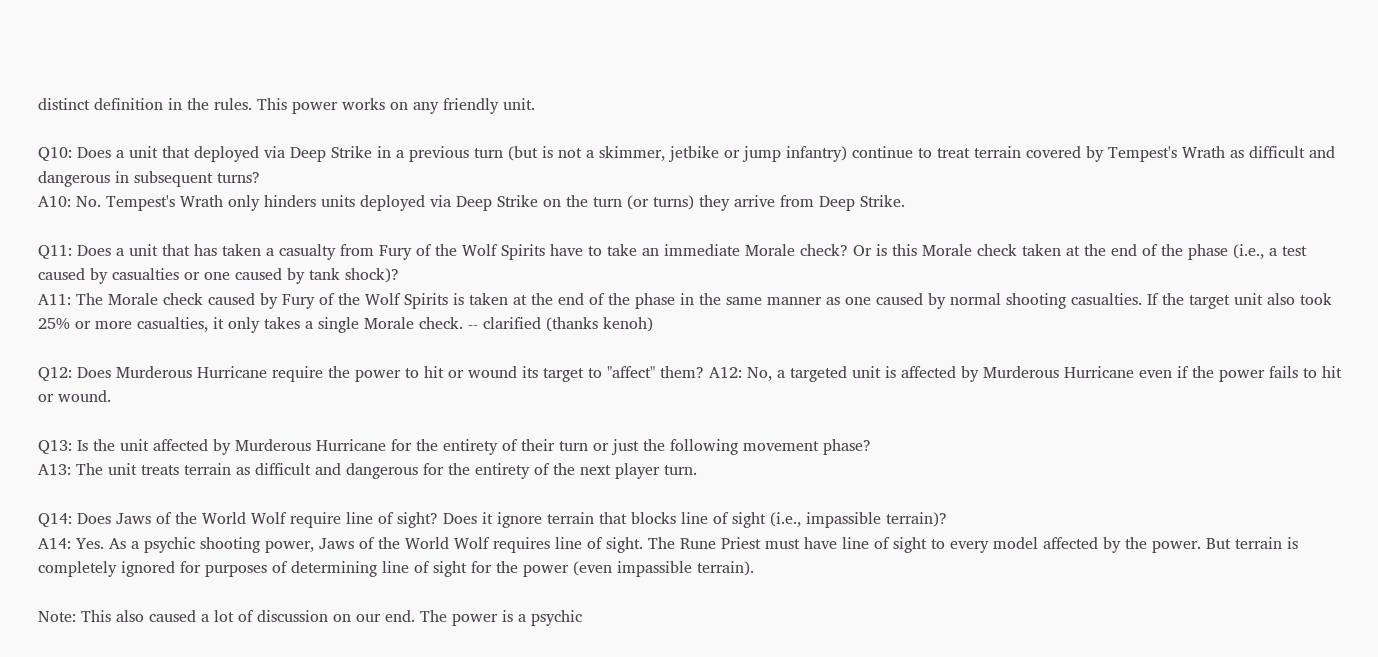distinct definition in the rules. This power works on any friendly unit.

Q10: Does a unit that deployed via Deep Strike in a previous turn (but is not a skimmer, jetbike or jump infantry) continue to treat terrain covered by Tempest's Wrath as difficult and dangerous in subsequent turns?
A10: No. Tempest's Wrath only hinders units deployed via Deep Strike on the turn (or turns) they arrive from Deep Strike.

Q11: Does a unit that has taken a casualty from Fury of the Wolf Spirits have to take an immediate Morale check? Or is this Morale check taken at the end of the phase (i.e., a test caused by casualties or one caused by tank shock)?
A11: The Morale check caused by Fury of the Wolf Spirits is taken at the end of the phase in the same manner as one caused by normal shooting casualties. If the target unit also took 25% or more casualties, it only takes a single Morale check. -- clarified (thanks kenoh)

Q12: Does Murderous Hurricane require the power to hit or wound its target to "affect" them? A12: No, a targeted unit is affected by Murderous Hurricane even if the power fails to hit or wound.

Q13: Is the unit affected by Murderous Hurricane for the entirety of their turn or just the following movement phase?
A13: The unit treats terrain as difficult and dangerous for the entirety of the next player turn.

Q14: Does Jaws of the World Wolf require line of sight? Does it ignore terrain that blocks line of sight (i.e., impassible terrain)?
A14: Yes. As a psychic shooting power, Jaws of the World Wolf requires line of sight. The Rune Priest must have line of sight to every model affected by the power. But terrain is completely ignored for purposes of determining line of sight for the power (even impassible terrain).

Note: This also caused a lot of discussion on our end. The power is a psychic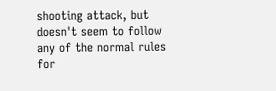shooting attack, but doesn't seem to follow any of the normal rules for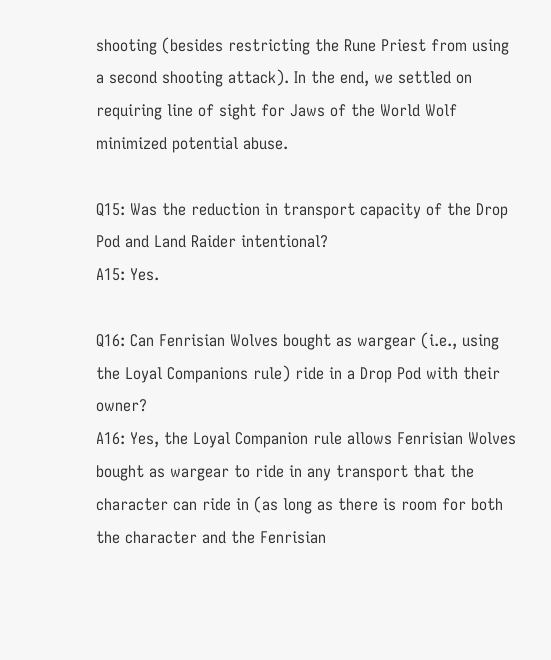shooting (besides restricting the Rune Priest from using a second shooting attack). In the end, we settled on requiring line of sight for Jaws of the World Wolf minimized potential abuse.

Q15: Was the reduction in transport capacity of the Drop Pod and Land Raider intentional?
A15: Yes.

Q16: Can Fenrisian Wolves bought as wargear (i.e., using the Loyal Companions rule) ride in a Drop Pod with their owner?
A16: Yes, the Loyal Companion rule allows Fenrisian Wolves bought as wargear to ride in any transport that the character can ride in (as long as there is room for both the character and the Fenrisian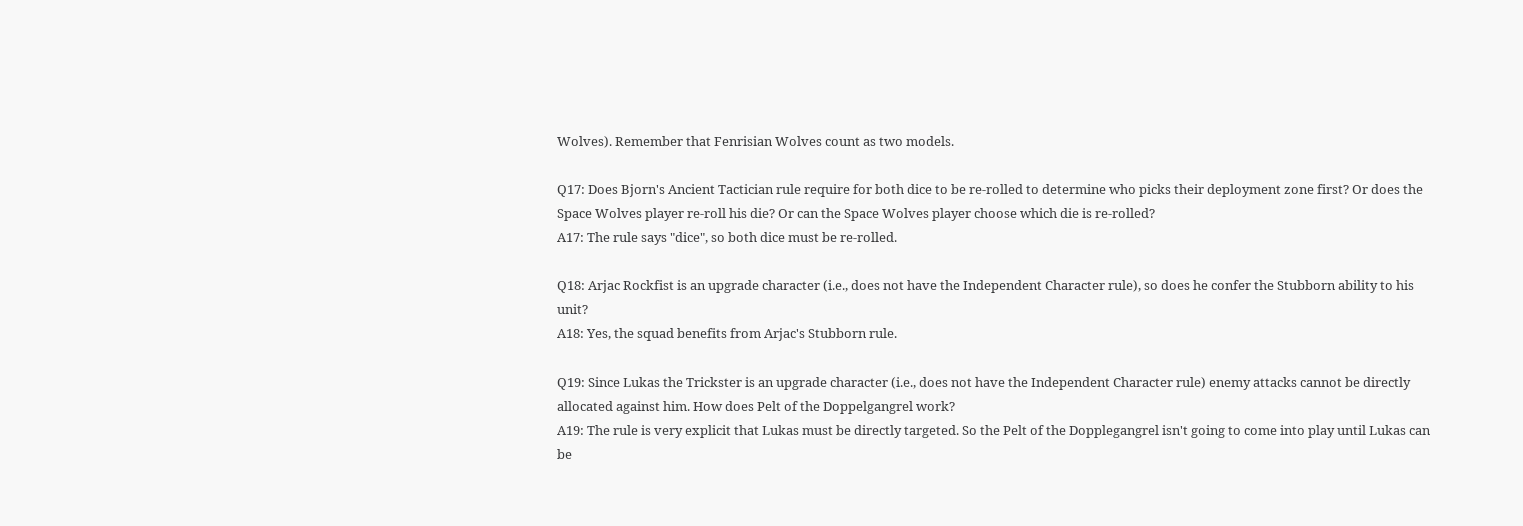Wolves). Remember that Fenrisian Wolves count as two models.

Q17: Does Bjorn's Ancient Tactician rule require for both dice to be re-rolled to determine who picks their deployment zone first? Or does the Space Wolves player re-roll his die? Or can the Space Wolves player choose which die is re-rolled?
A17: The rule says "dice", so both dice must be re-rolled.

Q18: Arjac Rockfist is an upgrade character (i.e., does not have the Independent Character rule), so does he confer the Stubborn ability to his unit?
A18: Yes, the squad benefits from Arjac's Stubborn rule.

Q19: Since Lukas the Trickster is an upgrade character (i.e., does not have the Independent Character rule) enemy attacks cannot be directly allocated against him. How does Pelt of the Doppelgangrel work?
A19: The rule is very explicit that Lukas must be directly targeted. So the Pelt of the Dopplegangrel isn't going to come into play until Lukas can be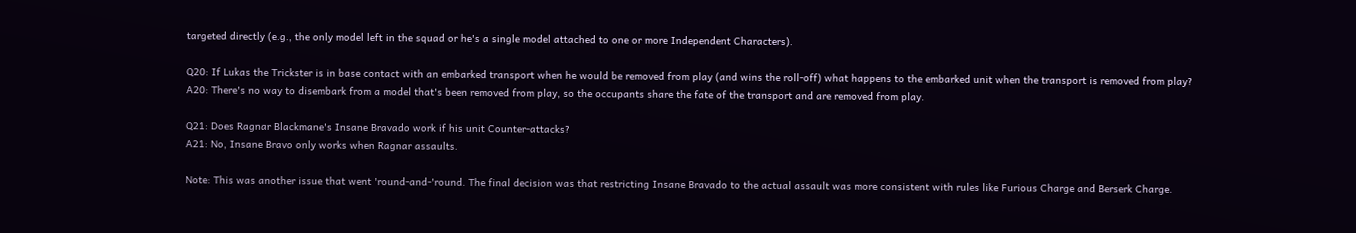targeted directly (e.g., the only model left in the squad or he's a single model attached to one or more Independent Characters).

Q20: If Lukas the Trickster is in base contact with an embarked transport when he would be removed from play (and wins the roll-off) what happens to the embarked unit when the transport is removed from play?
A20: There's no way to disembark from a model that's been removed from play, so the occupants share the fate of the transport and are removed from play.

Q21: Does Ragnar Blackmane's Insane Bravado work if his unit Counter-attacks?
A21: No, Insane Bravo only works when Ragnar assaults.

Note: This was another issue that went 'round-and-'round. The final decision was that restricting Insane Bravado to the actual assault was more consistent with rules like Furious Charge and Berserk Charge.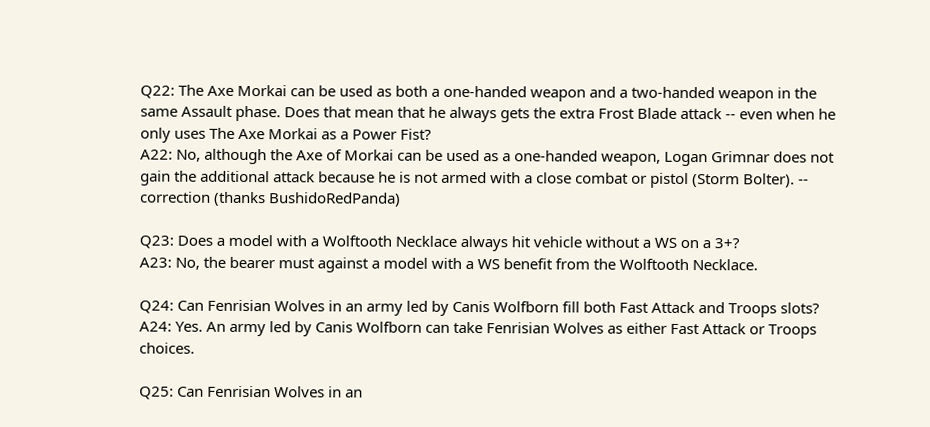Q22: The Axe Morkai can be used as both a one-handed weapon and a two-handed weapon in the same Assault phase. Does that mean that he always gets the extra Frost Blade attack -- even when he only uses The Axe Morkai as a Power Fist?
A22: No, although the Axe of Morkai can be used as a one-handed weapon, Logan Grimnar does not gain the additional attack because he is not armed with a close combat or pistol (Storm Bolter). -- correction (thanks BushidoRedPanda)

Q23: Does a model with a Wolftooth Necklace always hit vehicle without a WS on a 3+?
A23: No, the bearer must against a model with a WS benefit from the Wolftooth Necklace.

Q24: Can Fenrisian Wolves in an army led by Canis Wolfborn fill both Fast Attack and Troops slots?
A24: Yes. An army led by Canis Wolfborn can take Fenrisian Wolves as either Fast Attack or Troops choices.

Q25: Can Fenrisian Wolves in an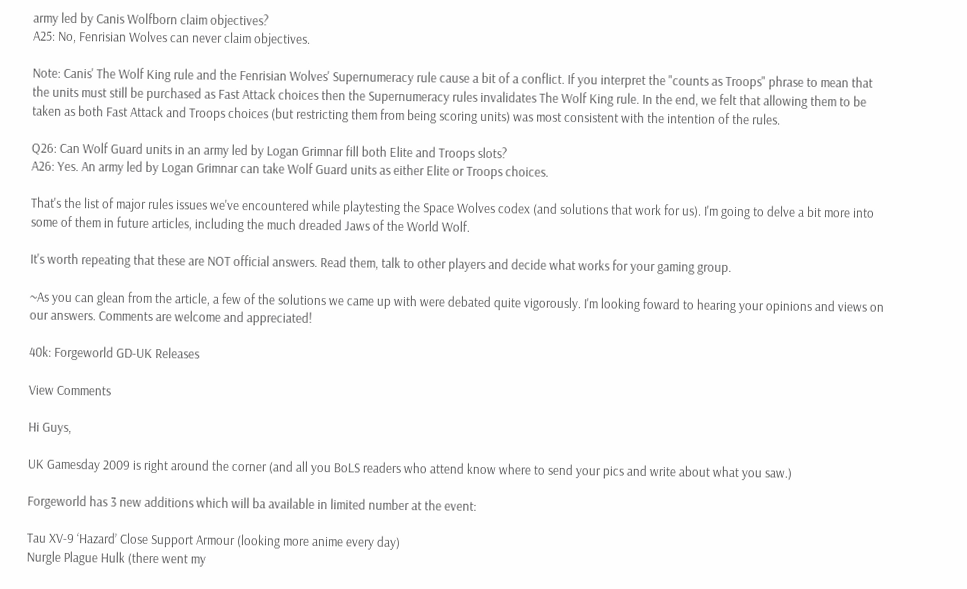army led by Canis Wolfborn claim objectives?
A25: No, Fenrisian Wolves can never claim objectives.

Note: Canis' The Wolf King rule and the Fenrisian Wolves' Supernumeracy rule cause a bit of a conflict. If you interpret the "counts as Troops" phrase to mean that the units must still be purchased as Fast Attack choices then the Supernumeracy rules invalidates The Wolf King rule. In the end, we felt that allowing them to be taken as both Fast Attack and Troops choices (but restricting them from being scoring units) was most consistent with the intention of the rules.

Q26: Can Wolf Guard units in an army led by Logan Grimnar fill both Elite and Troops slots?
A26: Yes. An army led by Logan Grimnar can take Wolf Guard units as either Elite or Troops choices.

That's the list of major rules issues we've encountered while playtesting the Space Wolves codex (and solutions that work for us). I'm going to delve a bit more into some of them in future articles, including the much dreaded Jaws of the World Wolf.

It's worth repeating that these are NOT official answers. Read them, talk to other players and decide what works for your gaming group.

~As you can glean from the article, a few of the solutions we came up with were debated quite vigorously. I'm looking foward to hearing your opinions and views on our answers. Comments are welcome and appreciated!

40k: Forgeworld GD-UK Releases

View Comments

Hi Guys,

UK Gamesday 2009 is right around the corner (and all you BoLS readers who attend know where to send your pics and write about what you saw.)

Forgeworld has 3 new additions which will ba available in limited number at the event:

Tau XV-9 ‘Hazard’ Close Support Armour (looking more anime every day)
Nurgle Plague Hulk (there went my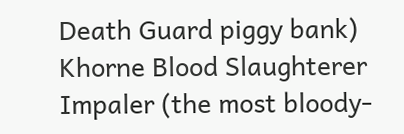Death Guard piggy bank)
Khorne Blood Slaughterer Impaler (the most bloody-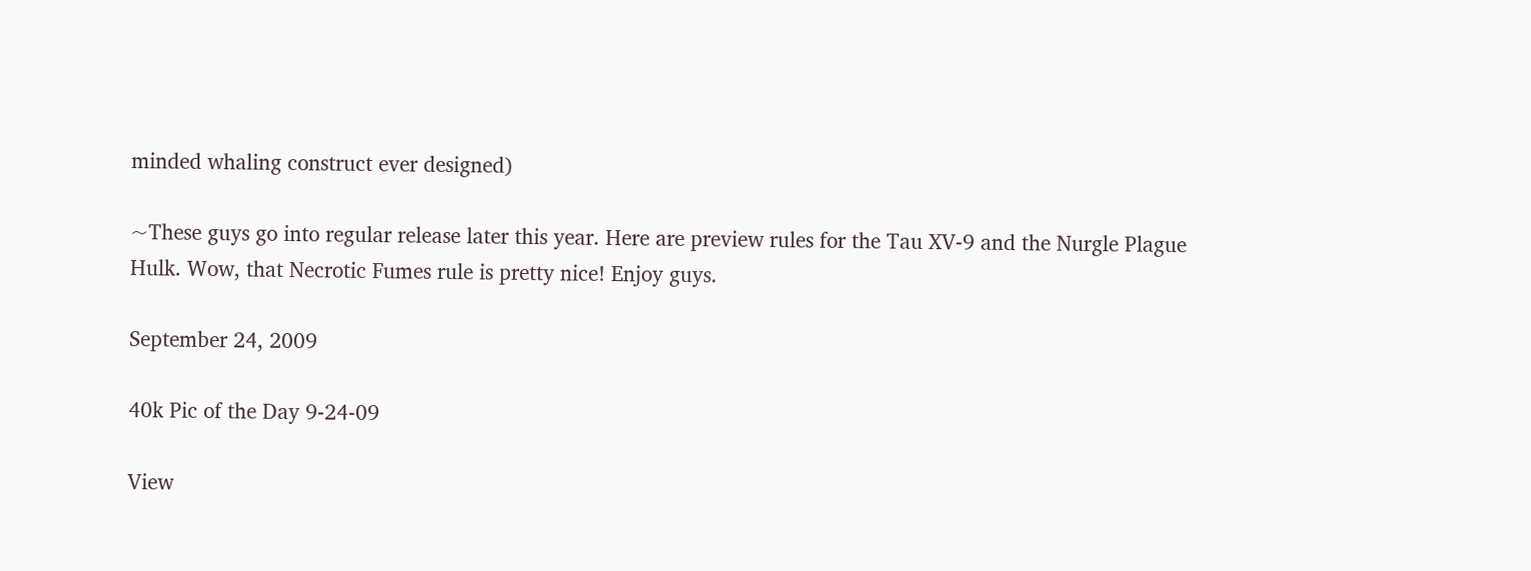minded whaling construct ever designed)

~These guys go into regular release later this year. Here are preview rules for the Tau XV-9 and the Nurgle Plague Hulk. Wow, that Necrotic Fumes rule is pretty nice! Enjoy guys.

September 24, 2009

40k Pic of the Day 9-24-09

View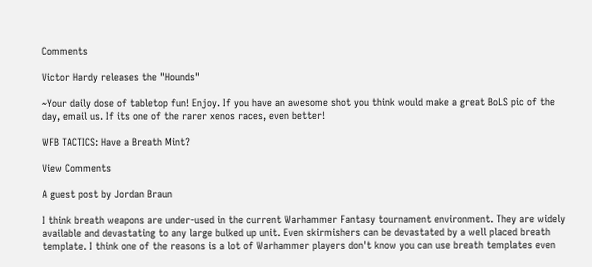Comments

Victor Hardy releases the "Hounds"

~Your daily dose of tabletop fun! Enjoy. If you have an awesome shot you think would make a great BoLS pic of the day, email us. If its one of the rarer xenos races, even better!

WFB TACTICS: Have a Breath Mint?

View Comments

A guest post by Jordan Braun

I think breath weapons are under-used in the current Warhammer Fantasy tournament environment. They are widely available and devastating to any large bulked up unit. Even skirmishers can be devastated by a well placed breath template. I think one of the reasons is a lot of Warhammer players don't know you can use breath templates even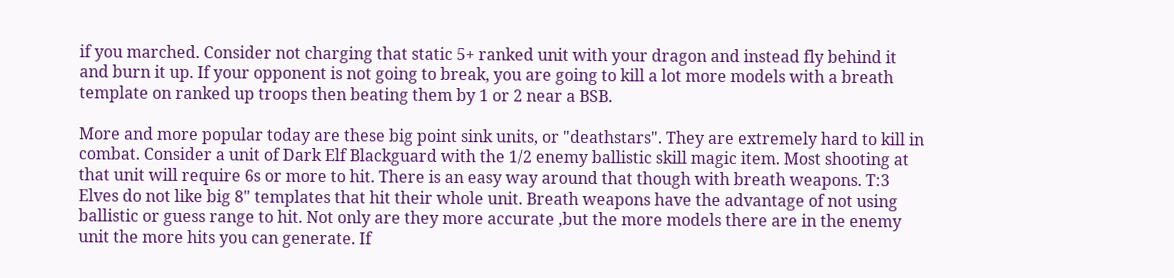if you marched. Consider not charging that static 5+ ranked unit with your dragon and instead fly behind it and burn it up. If your opponent is not going to break, you are going to kill a lot more models with a breath template on ranked up troops then beating them by 1 or 2 near a BSB.

More and more popular today are these big point sink units, or "deathstars". They are extremely hard to kill in combat. Consider a unit of Dark Elf Blackguard with the 1/2 enemy ballistic skill magic item. Most shooting at that unit will require 6s or more to hit. There is an easy way around that though with breath weapons. T:3 Elves do not like big 8" templates that hit their whole unit. Breath weapons have the advantage of not using ballistic or guess range to hit. Not only are they more accurate ,but the more models there are in the enemy unit the more hits you can generate. If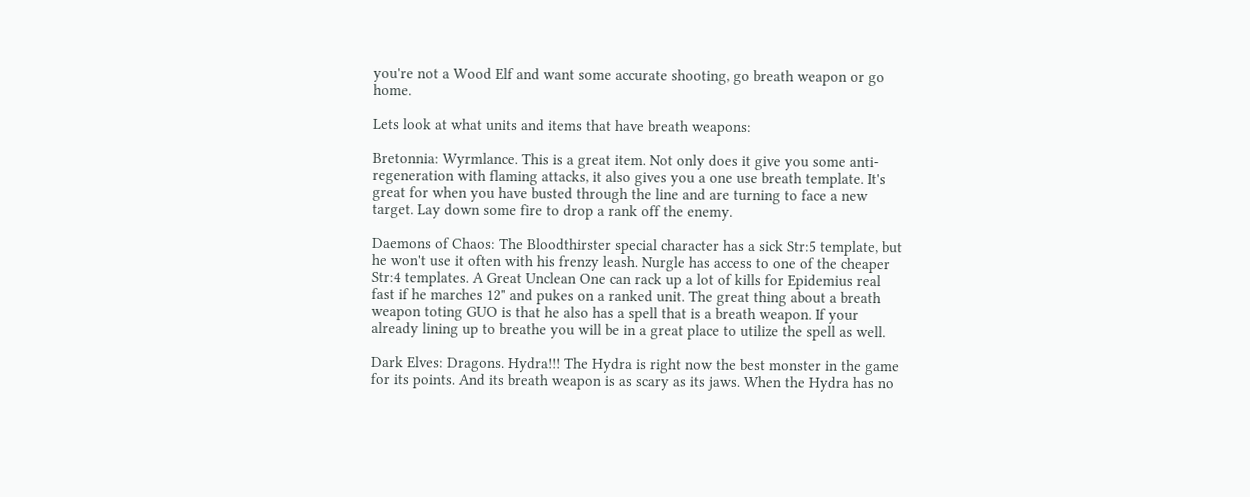you're not a Wood Elf and want some accurate shooting, go breath weapon or go home.

Lets look at what units and items that have breath weapons:

Bretonnia: Wyrmlance. This is a great item. Not only does it give you some anti-regeneration with flaming attacks, it also gives you a one use breath template. It's great for when you have busted through the line and are turning to face a new target. Lay down some fire to drop a rank off the enemy.

Daemons of Chaos: The Bloodthirster special character has a sick Str:5 template, but he won't use it often with his frenzy leash. Nurgle has access to one of the cheaper Str:4 templates. A Great Unclean One can rack up a lot of kills for Epidemius real fast if he marches 12" and pukes on a ranked unit. The great thing about a breath weapon toting GUO is that he also has a spell that is a breath weapon. If your already lining up to breathe you will be in a great place to utilize the spell as well.

Dark Elves: Dragons. Hydra!!! The Hydra is right now the best monster in the game for its points. And its breath weapon is as scary as its jaws. When the Hydra has no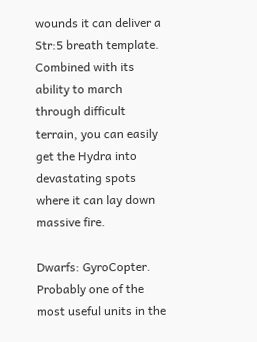wounds it can deliver a Str:5 breath template. Combined with its ability to march through difficult terrain, you can easily get the Hydra into devastating spots where it can lay down massive fire.

Dwarfs: GyroCopter. Probably one of the most useful units in the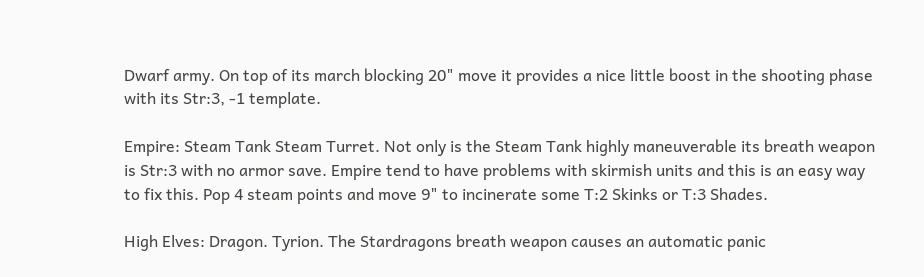Dwarf army. On top of its march blocking 20" move it provides a nice little boost in the shooting phase with its Str:3, -1 template.

Empire: Steam Tank Steam Turret. Not only is the Steam Tank highly maneuverable its breath weapon is Str:3 with no armor save. Empire tend to have problems with skirmish units and this is an easy way to fix this. Pop 4 steam points and move 9" to incinerate some T:2 Skinks or T:3 Shades.

High Elves: Dragon. Tyrion. The Stardragons breath weapon causes an automatic panic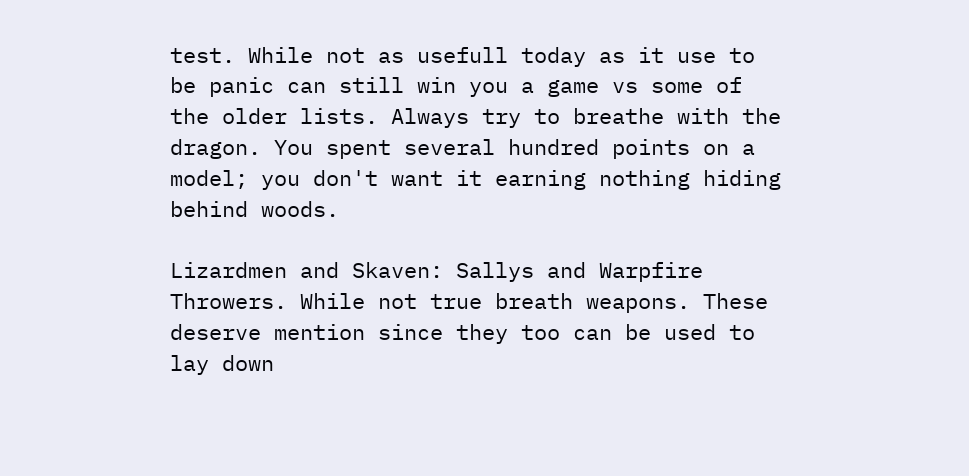test. While not as usefull today as it use to be panic can still win you a game vs some of the older lists. Always try to breathe with the dragon. You spent several hundred points on a model; you don't want it earning nothing hiding behind woods.

Lizardmen and Skaven: Sallys and Warpfire Throwers. While not true breath weapons. These deserve mention since they too can be used to lay down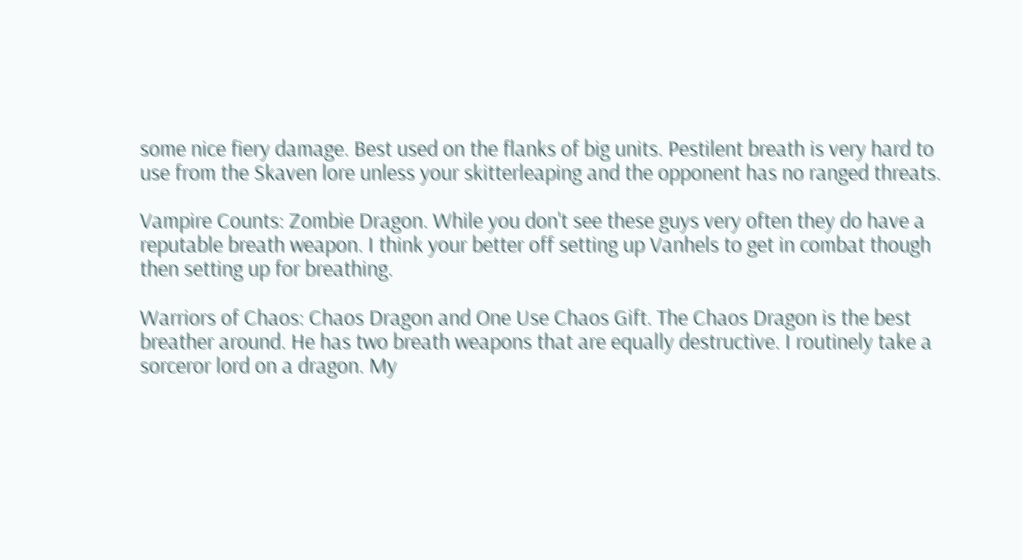some nice fiery damage. Best used on the flanks of big units. Pestilent breath is very hard to use from the Skaven lore unless your skitterleaping and the opponent has no ranged threats.

Vampire Counts: Zombie Dragon. While you don't see these guys very often they do have a reputable breath weapon. I think your better off setting up Vanhels to get in combat though then setting up for breathing.

Warriors of Chaos: Chaos Dragon and One Use Chaos Gift. The Chaos Dragon is the best breather around. He has two breath weapons that are equally destructive. I routinely take a sorceror lord on a dragon. My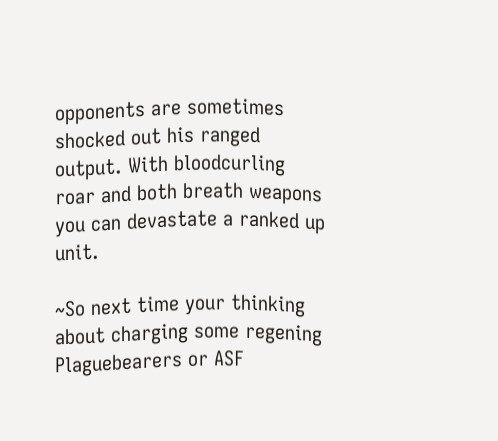opponents are sometimes shocked out his ranged output. With bloodcurling roar and both breath weapons you can devastate a ranked up unit.

~So next time your thinking about charging some regening Plaguebearers or ASF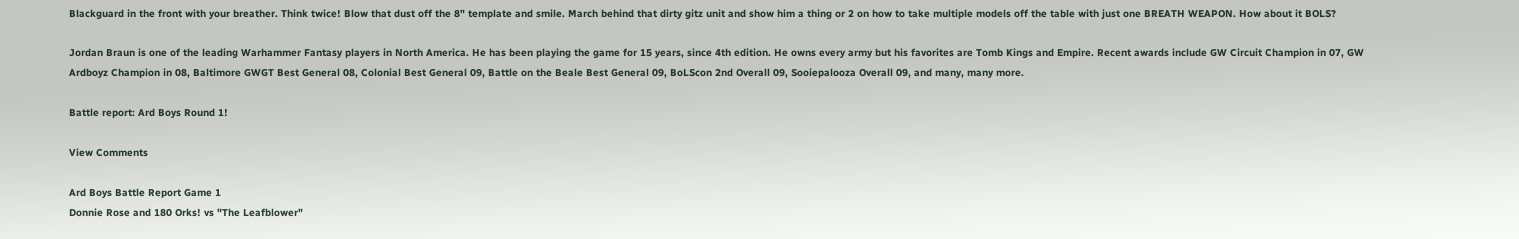Blackguard in the front with your breather. Think twice! Blow that dust off the 8" template and smile. March behind that dirty gitz unit and show him a thing or 2 on how to take multiple models off the table with just one BREATH WEAPON. How about it BOLS?

Jordan Braun is one of the leading Warhammer Fantasy players in North America. He has been playing the game for 15 years, since 4th edition. He owns every army but his favorites are Tomb Kings and Empire. Recent awards include GW Circuit Champion in 07, GW Ardboyz Champion in 08, Baltimore GWGT Best General 08, Colonial Best General 09, Battle on the Beale Best General 09, BoLScon 2nd Overall 09, Sooiepalooza Overall 09, and many, many more.

Battle report: Ard Boys Round 1!

View Comments

Ard Boys Battle Report Game 1
Donnie Rose and 180 Orks! vs "The Leafblower"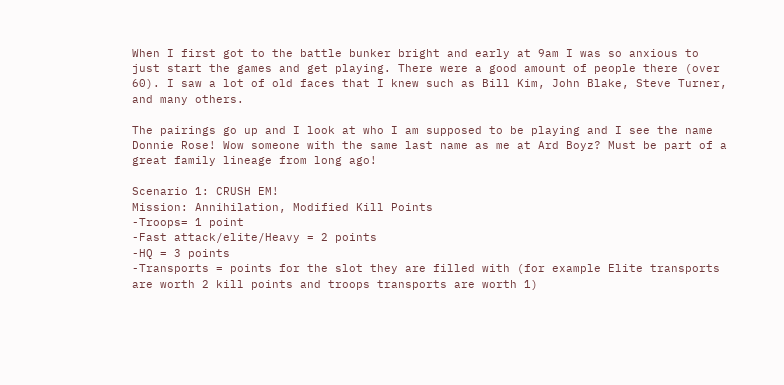When I first got to the battle bunker bright and early at 9am I was so anxious to just start the games and get playing. There were a good amount of people there (over 60). I saw a lot of old faces that I knew such as Bill Kim, John Blake, Steve Turner, and many others.

The pairings go up and I look at who I am supposed to be playing and I see the name Donnie Rose! Wow someone with the same last name as me at Ard Boyz? Must be part of a great family lineage from long ago!

Scenario 1: CRUSH EM!
Mission: Annihilation, Modified Kill Points
-Troops= 1 point
-Fast attack/elite/Heavy = 2 points
-HQ = 3 points
-Transports = points for the slot they are filled with (for example Elite transports are worth 2 kill points and troops transports are worth 1)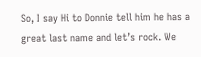So, I say Hi to Donnie tell him he has a great last name and let’s rock. We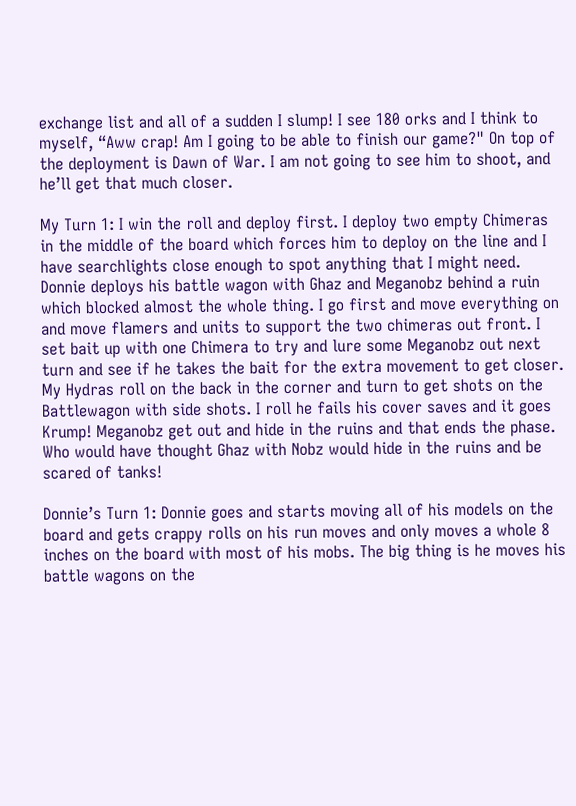exchange list and all of a sudden I slump! I see 180 orks and I think to myself, “Aww crap! Am I going to be able to finish our game?" On top of the deployment is Dawn of War. I am not going to see him to shoot, and he’ll get that much closer.

My Turn 1: I win the roll and deploy first. I deploy two empty Chimeras in the middle of the board which forces him to deploy on the line and I have searchlights close enough to spot anything that I might need. Donnie deploys his battle wagon with Ghaz and Meganobz behind a ruin which blocked almost the whole thing. I go first and move everything on and move flamers and units to support the two chimeras out front. I set bait up with one Chimera to try and lure some Meganobz out next turn and see if he takes the bait for the extra movement to get closer. My Hydras roll on the back in the corner and turn to get shots on the Battlewagon with side shots. I roll he fails his cover saves and it goes Krump! Meganobz get out and hide in the ruins and that ends the phase. Who would have thought Ghaz with Nobz would hide in the ruins and be scared of tanks!

Donnie’s Turn 1: Donnie goes and starts moving all of his models on the board and gets crappy rolls on his run moves and only moves a whole 8 inches on the board with most of his mobs. The big thing is he moves his battle wagons on the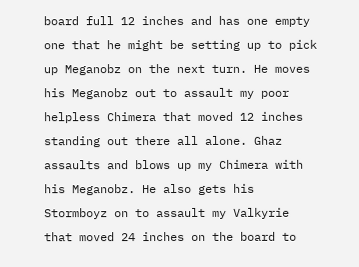board full 12 inches and has one empty one that he might be setting up to pick up Meganobz on the next turn. He moves his Meganobz out to assault my poor helpless Chimera that moved 12 inches standing out there all alone. Ghaz assaults and blows up my Chimera with his Meganobz. He also gets his Stormboyz on to assault my Valkyrie that moved 24 inches on the board to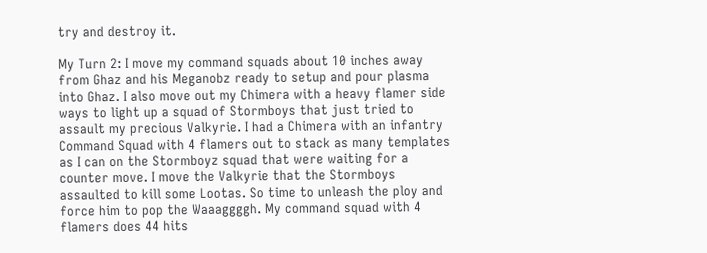try and destroy it.

My Turn 2: I move my command squads about 10 inches away from Ghaz and his Meganobz ready to setup and pour plasma into Ghaz. I also move out my Chimera with a heavy flamer side ways to light up a squad of Stormboys that just tried to assault my precious Valkyrie. I had a Chimera with an infantry Command Squad with 4 flamers out to stack as many templates as I can on the Stormboyz squad that were waiting for a counter move. I move the Valkyrie that the Stormboys assaulted to kill some Lootas. So time to unleash the ploy and force him to pop the Waaaggggh. My command squad with 4 flamers does 44 hits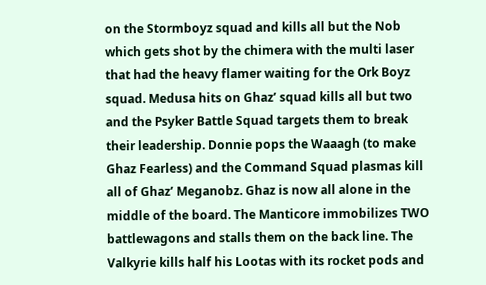on the Stormboyz squad and kills all but the Nob which gets shot by the chimera with the multi laser that had the heavy flamer waiting for the Ork Boyz squad. Medusa hits on Ghaz’ squad kills all but two and the Psyker Battle Squad targets them to break their leadership. Donnie pops the Waaagh (to make Ghaz Fearless) and the Command Squad plasmas kill all of Ghaz’ Meganobz. Ghaz is now all alone in the middle of the board. The Manticore immobilizes TWO battlewagons and stalls them on the back line. The Valkyrie kills half his Lootas with its rocket pods and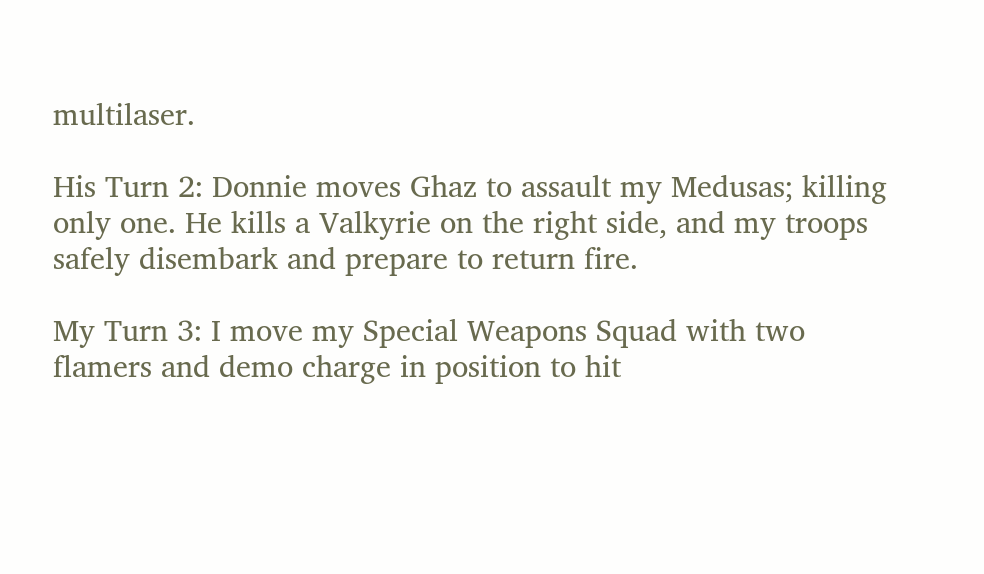multilaser.

His Turn 2: Donnie moves Ghaz to assault my Medusas; killing only one. He kills a Valkyrie on the right side, and my troops safely disembark and prepare to return fire.

My Turn 3: I move my Special Weapons Squad with two flamers and demo charge in position to hit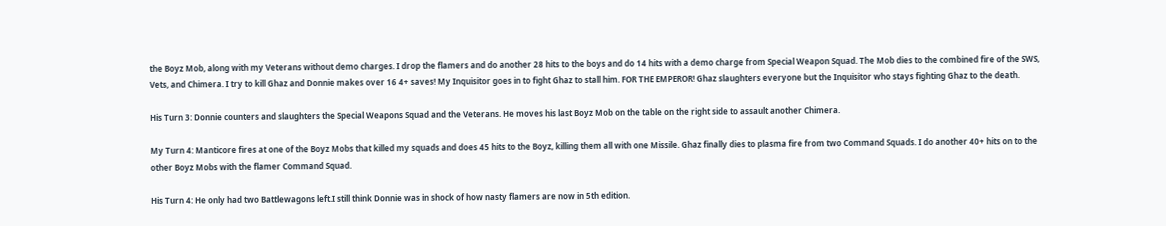the Boyz Mob, along with my Veterans without demo charges. I drop the flamers and do another 28 hits to the boys and do 14 hits with a demo charge from Special Weapon Squad. The Mob dies to the combined fire of the SWS, Vets, and Chimera. I try to kill Ghaz and Donnie makes over 16 4+ saves! My Inquisitor goes in to fight Ghaz to stall him. FOR THE EMPEROR! Ghaz slaughters everyone but the Inquisitor who stays fighting Ghaz to the death.

His Turn 3: Donnie counters and slaughters the Special Weapons Squad and the Veterans. He moves his last Boyz Mob on the table on the right side to assault another Chimera.

My Turn 4: Manticore fires at one of the Boyz Mobs that killed my squads and does 45 hits to the Boyz, killing them all with one Missile. Ghaz finally dies to plasma fire from two Command Squads. I do another 40+ hits on to the other Boyz Mobs with the flamer Command Squad.

His Turn 4: He only had two Battlewagons left.I still think Donnie was in shock of how nasty flamers are now in 5th edition.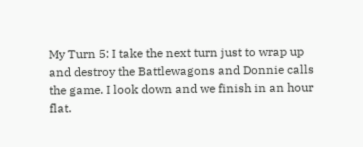My Turn 5: I take the next turn just to wrap up and destroy the Battlewagons and Donnie calls the game. I look down and we finish in an hour flat.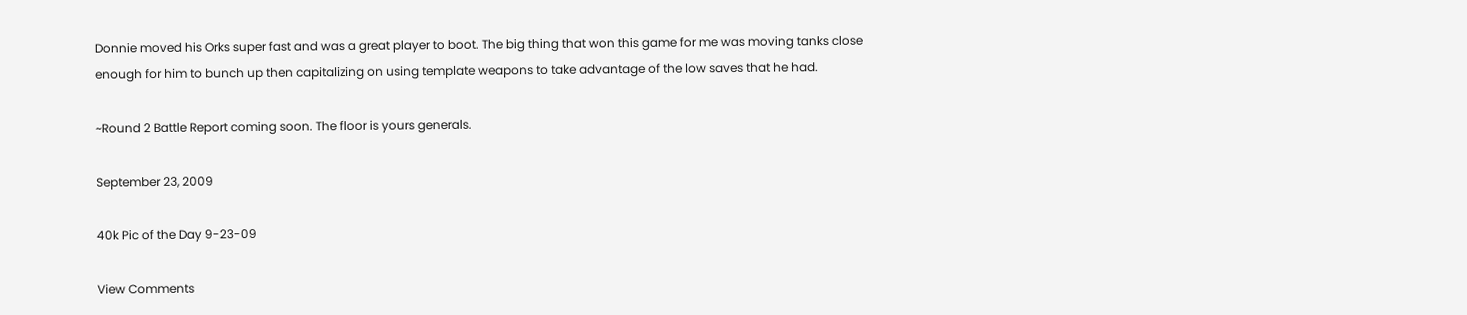Donnie moved his Orks super fast and was a great player to boot. The big thing that won this game for me was moving tanks close enough for him to bunch up then capitalizing on using template weapons to take advantage of the low saves that he had.

~Round 2 Battle Report coming soon. The floor is yours generals.

September 23, 2009

40k Pic of the Day 9-23-09

View Comments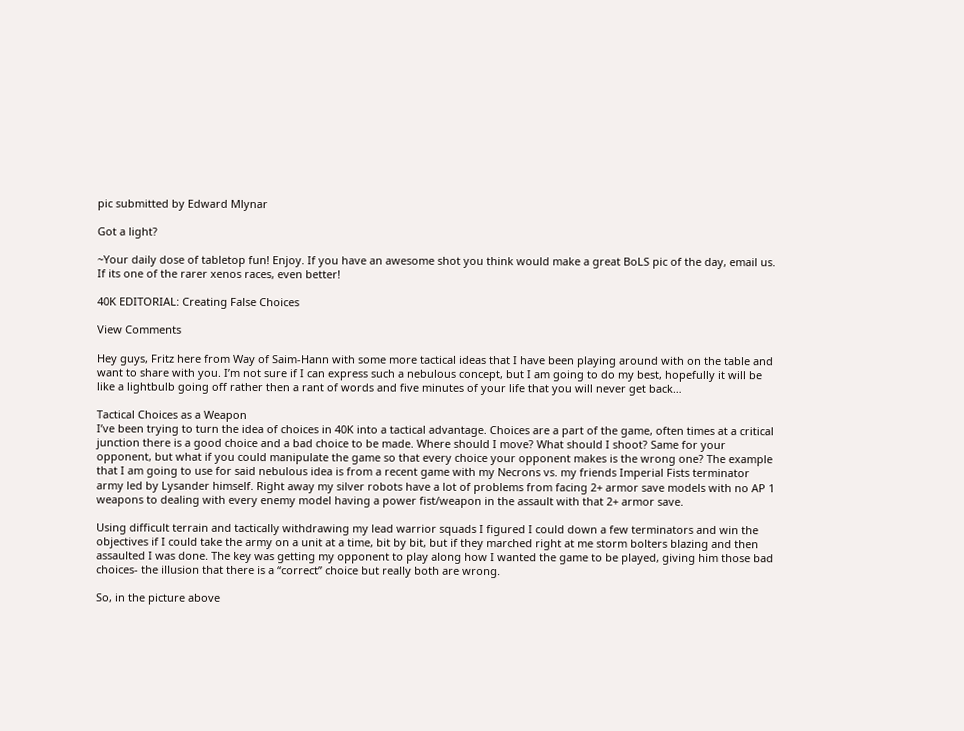pic submitted by Edward Mlynar

Got a light?

~Your daily dose of tabletop fun! Enjoy. If you have an awesome shot you think would make a great BoLS pic of the day, email us. If its one of the rarer xenos races, even better!

40K EDITORIAL: Creating False Choices

View Comments

Hey guys, Fritz here from Way of Saim-Hann with some more tactical ideas that I have been playing around with on the table and want to share with you. I’m not sure if I can express such a nebulous concept, but I am going to do my best, hopefully it will be like a lightbulb going off rather then a rant of words and five minutes of your life that you will never get back…

Tactical Choices as a Weapon
I’ve been trying to turn the idea of choices in 40K into a tactical advantage. Choices are a part of the game, often times at a critical junction there is a good choice and a bad choice to be made. Where should I move? What should I shoot? Same for your opponent, but what if you could manipulate the game so that every choice your opponent makes is the wrong one? The example that I am going to use for said nebulous idea is from a recent game with my Necrons vs. my friends Imperial Fists terminator army led by Lysander himself. Right away my silver robots have a lot of problems from facing 2+ armor save models with no AP 1 weapons to dealing with every enemy model having a power fist/weapon in the assault with that 2+ armor save.

Using difficult terrain and tactically withdrawing my lead warrior squads I figured I could down a few terminators and win the objectives if I could take the army on a unit at a time, bit by bit, but if they marched right at me storm bolters blazing and then assaulted I was done. The key was getting my opponent to play along how I wanted the game to be played, giving him those bad choices- the illusion that there is a “correct” choice but really both are wrong.

So, in the picture above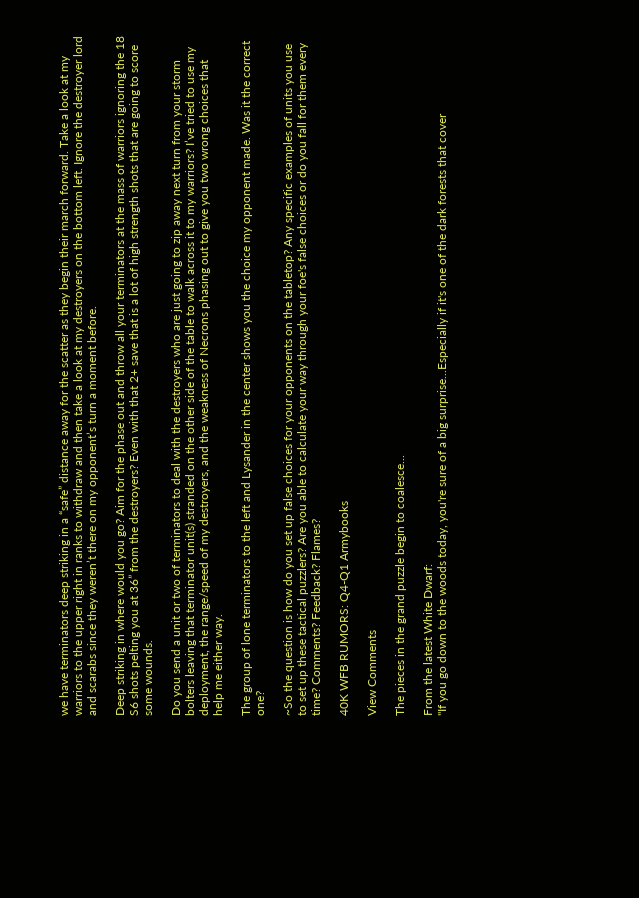we have terminators deep striking in a “safe” distance away for the scatter as they begin their march forward. Take a look at my warriors to the upper right in ranks to withdraw and then take a look at my destroyers on the bottom left. Ignore the destroyer lord and scarabs since they weren’t there on my opponent’s turn a moment before.

Deep striking in where would you go? Aim for the phase out and throw all your terminators at the mass of warriors ignoring the 18 S6 shots pelting you at 36” from the destroyers? Even with that 2+ save that is a lot of high strength shots that are going to score some wounds.

Do you send a unit or two of terminators to deal with the destroyers who are just going to zip away next turn from your storm bolters leaving that terminator unit(s) stranded on the other side of the table to walk across it to my warriors? I’ve tried to use my deployment, the range/speed of my destroyers, and the weakness of Necrons phasing out to give you two wrong choices that help me either way.

The group of lone terminators to the left and Lysander in the center shows you the choice my opponent made. Was it the correct one?

~So the question is how do you set up false choices for your opponents on the tabletop? Any specific examples of units you use to set up these tactical puzzlers? Are you able to calculate your way through your foe's false choices or do you fall for them every time? Comments? Feedback? Flames?

40K WFB RUMORS: Q4-Q1 Armybooks

View Comments

The pieces in the grand puzzle begin to coalesce...

From the latest White Dwarf:
"If you go down to the woods today, you're sure of a big surprise...Especially if it's one of the dark forests that cover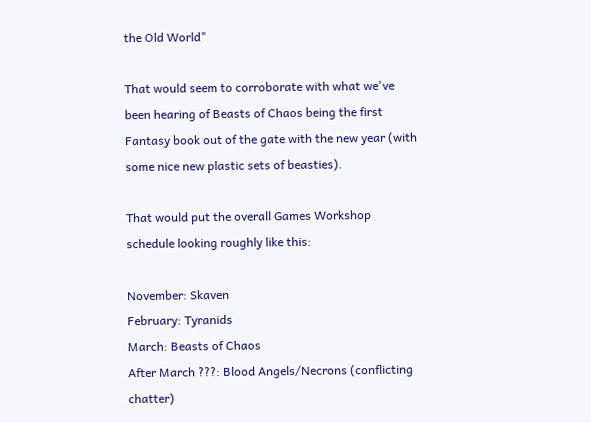the Old World"

That would seem to corroborate with what we've been hearing of Beasts of Chaos being the first Fantasy book out of the gate with the new year (with some nice new plastic sets of beasties).

That would put the overall Games Workshop schedule looking roughly like this:

November: Skaven
February: Tyranids
March: Beasts of Chaos
After March ???: Blood Angels/Necrons (conflicting chatter)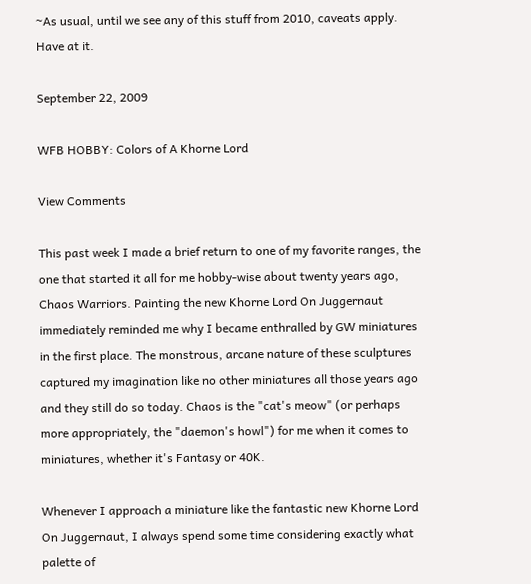~As usual, until we see any of this stuff from 2010, caveats apply. Have at it.

September 22, 2009

WFB HOBBY: Colors of A Khorne Lord

View Comments

This past week I made a brief return to one of my favorite ranges, the one that started it all for me hobby-wise about twenty years ago, Chaos Warriors. Painting the new Khorne Lord On Juggernaut immediately reminded me why I became enthralled by GW miniatures in the first place. The monstrous, arcane nature of these sculptures captured my imagination like no other miniatures all those years ago and they still do so today. Chaos is the "cat's meow" (or perhaps more appropriately, the "daemon's howl") for me when it comes to miniatures, whether it's Fantasy or 40K.

Whenever I approach a miniature like the fantastic new Khorne Lord On Juggernaut, I always spend some time considering exactly what palette of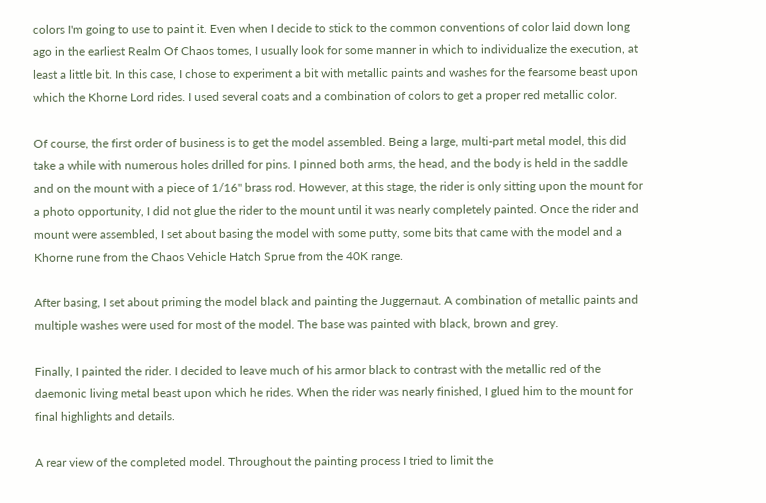colors I'm going to use to paint it. Even when I decide to stick to the common conventions of color laid down long ago in the earliest Realm Of Chaos tomes, I usually look for some manner in which to individualize the execution, at least a little bit. In this case, I chose to experiment a bit with metallic paints and washes for the fearsome beast upon which the Khorne Lord rides. I used several coats and a combination of colors to get a proper red metallic color.

Of course, the first order of business is to get the model assembled. Being a large, multi-part metal model, this did take a while with numerous holes drilled for pins. I pinned both arms, the head, and the body is held in the saddle and on the mount with a piece of 1/16" brass rod. However, at this stage, the rider is only sitting upon the mount for a photo opportunity, I did not glue the rider to the mount until it was nearly completely painted. Once the rider and mount were assembled, I set about basing the model with some putty, some bits that came with the model and a Khorne rune from the Chaos Vehicle Hatch Sprue from the 40K range.

After basing, I set about priming the model black and painting the Juggernaut. A combination of metallic paints and multiple washes were used for most of the model. The base was painted with black, brown and grey.

Finally, I painted the rider. I decided to leave much of his armor black to contrast with the metallic red of the daemonic living metal beast upon which he rides. When the rider was nearly finished, I glued him to the mount for final highlights and details.

A rear view of the completed model. Throughout the painting process I tried to limit the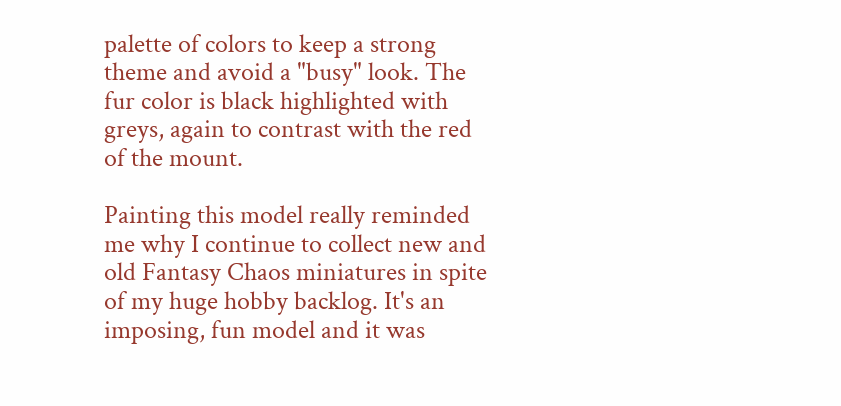palette of colors to keep a strong theme and avoid a "busy" look. The fur color is black highlighted with greys, again to contrast with the red of the mount.

Painting this model really reminded me why I continue to collect new and old Fantasy Chaos miniatures in spite of my huge hobby backlog. It's an imposing, fun model and it was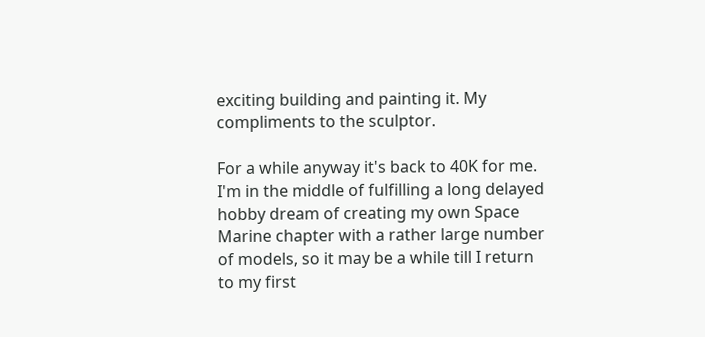exciting building and painting it. My compliments to the sculptor.

For a while anyway it's back to 40K for me. I'm in the middle of fulfilling a long delayed hobby dream of creating my own Space Marine chapter with a rather large number of models, so it may be a while till I return to my first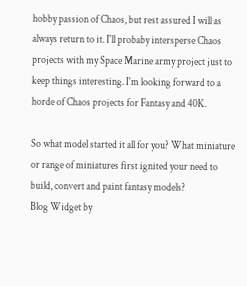hobby passion of Chaos, but rest assured I will as always return to it. I'll probaby intersperse Chaos projects with my Space Marine army project just to keep things interesting. I'm looking forward to a horde of Chaos projects for Fantasy and 40K.

So what model started it all for you? What miniature or range of miniatures first ignited your need to build, convert and paint fantasy models?
Blog Widget by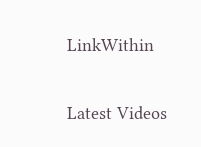LinkWithin

Latest Videos